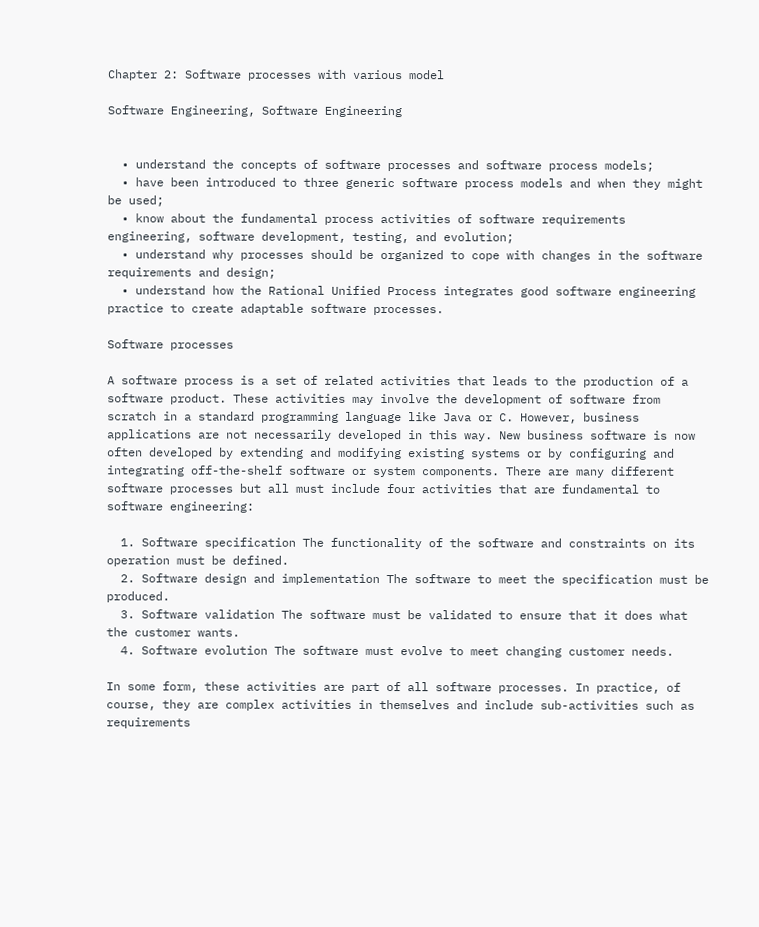Chapter 2: Software processes with various model

Software Engineering, Software Engineering


  • understand the concepts of software processes and software process models;
  • have been introduced to three generic software process models and when they might be used;
  • know about the fundamental process activities of software requirements engineering, software development, testing, and evolution;
  • understand why processes should be organized to cope with changes in the software requirements and design;
  • understand how the Rational Unified Process integrates good software engineering practice to create adaptable software processes.

Software processes

A software process is a set of related activities that leads to the production of a software product. These activities may involve the development of software from scratch in a standard programming language like Java or C. However, business applications are not necessarily developed in this way. New business software is now often developed by extending and modifying existing systems or by configuring and integrating off-the-shelf software or system components. There are many different software processes but all must include four activities that are fundamental to software engineering:

  1. Software specification The functionality of the software and constraints on its operation must be defined.
  2. Software design and implementation The software to meet the specification must be produced.
  3. Software validation The software must be validated to ensure that it does what the customer wants.
  4. Software evolution The software must evolve to meet changing customer needs.

In some form, these activities are part of all software processes. In practice, of course, they are complex activities in themselves and include sub-activities such as requirements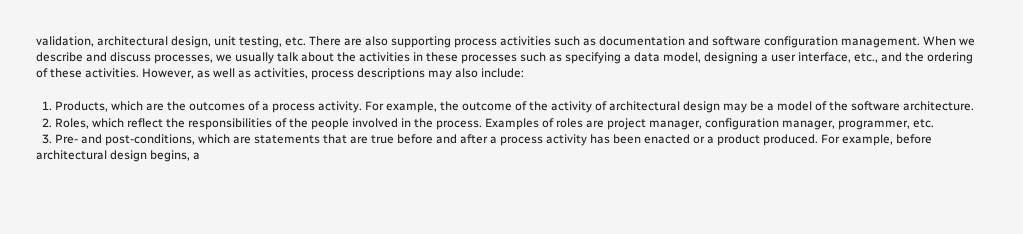validation, architectural design, unit testing, etc. There are also supporting process activities such as documentation and software configuration management. When we describe and discuss processes, we usually talk about the activities in these processes such as specifying a data model, designing a user interface, etc., and the ordering of these activities. However, as well as activities, process descriptions may also include:

  1. Products, which are the outcomes of a process activity. For example, the outcome of the activity of architectural design may be a model of the software architecture.
  2. Roles, which reflect the responsibilities of the people involved in the process. Examples of roles are project manager, configuration manager, programmer, etc.
  3. Pre- and post-conditions, which are statements that are true before and after a process activity has been enacted or a product produced. For example, before architectural design begins, a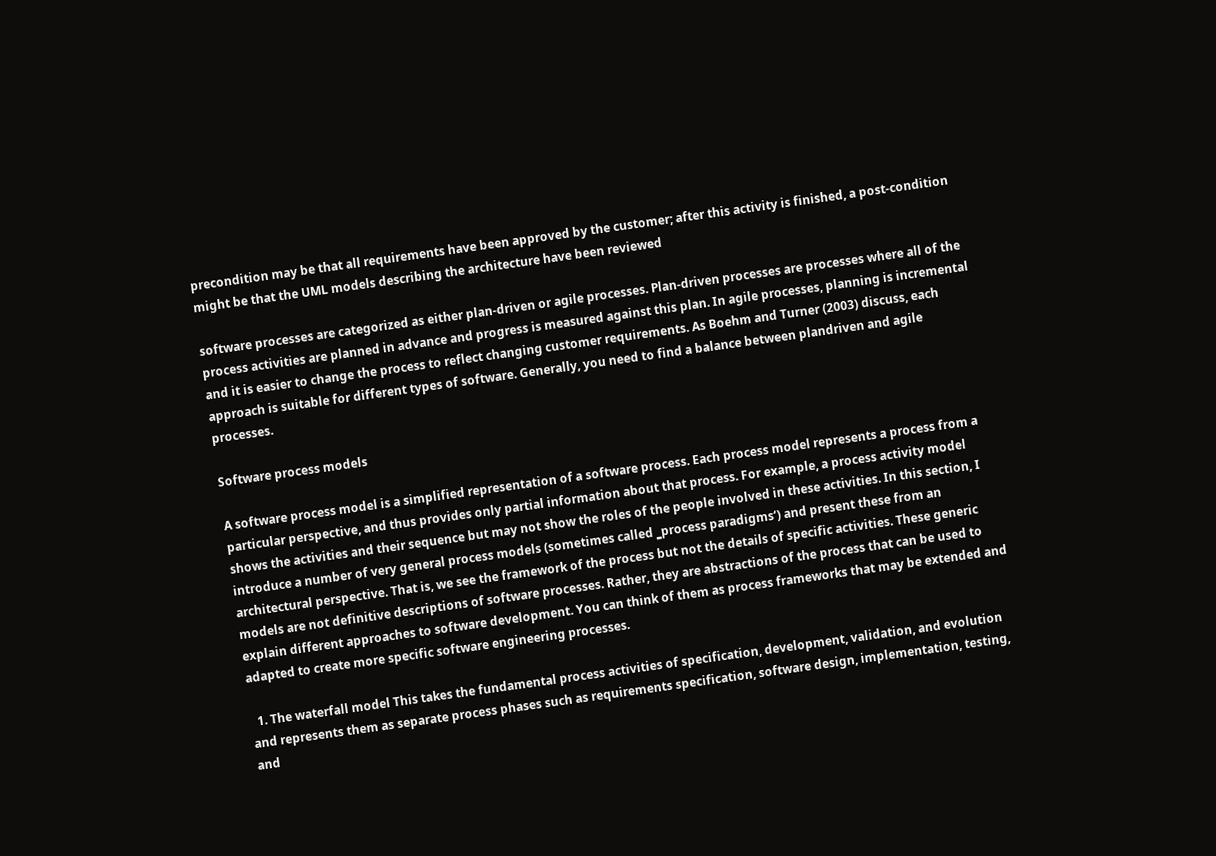precondition may be that all requirements have been approved by the customer; after this activity is finished, a post-condition might be that the UML models describing the architecture have been reviewed

software processes are categorized as either plan-driven or agile processes. Plan-driven processes are processes where all of the process activities are planned in advance and progress is measured against this plan. In agile processes, planning is incremental and it is easier to change the process to reflect changing customer requirements. As Boehm and Turner (2003) discuss, each approach is suitable for different types of software. Generally, you need to find a balance between plandriven and agile processes.

Software process models

A software process model is a simplified representation of a software process. Each process model represents a process from a particular perspective, and thus provides only partial information about that process. For example, a process activity model shows the activities and their sequence but may not show the roles of the people involved in these activities. In this section, I introduce a number of very general process models (sometimes called ‗process paradigms‘) and present these from an architectural perspective. That is, we see the framework of the process but not the details of specific activities. These generic models are not definitive descriptions of software processes. Rather, they are abstractions of the process that can be used to explain different approaches to software development. You can think of them as process frameworks that may be extended and adapted to create more specific software engineering processes.

  1. The waterfall model This takes the fundamental process activities of specification, development, validation, and evolution and represents them as separate process phases such as requirements specification, software design, implementation, testing, and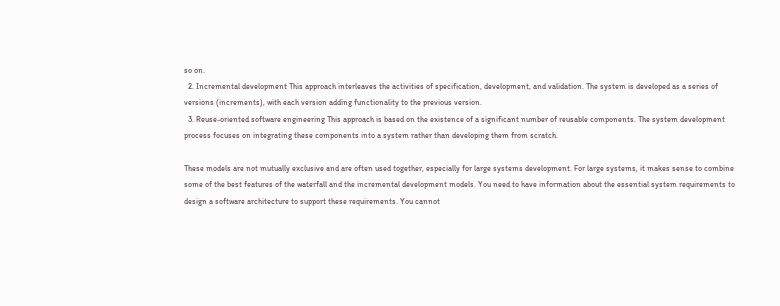so on.
  2. Incremental development This approach interleaves the activities of specification, development, and validation. The system is developed as a series of versions (increments), with each version adding functionality to the previous version.
  3. Reuse-oriented software engineering This approach is based on the existence of a significant number of reusable components. The system development process focuses on integrating these components into a system rather than developing them from scratch.

These models are not mutually exclusive and are often used together, especially for large systems development. For large systems, it makes sense to combine some of the best features of the waterfall and the incremental development models. You need to have information about the essential system requirements to design a software architecture to support these requirements. You cannot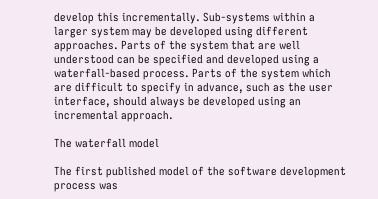develop this incrementally. Sub-systems within a larger system may be developed using different approaches. Parts of the system that are well understood can be specified and developed using a waterfall-based process. Parts of the system which are difficult to specify in advance, such as the user interface, should always be developed using an incremental approach.

The waterfall model

The first published model of the software development process was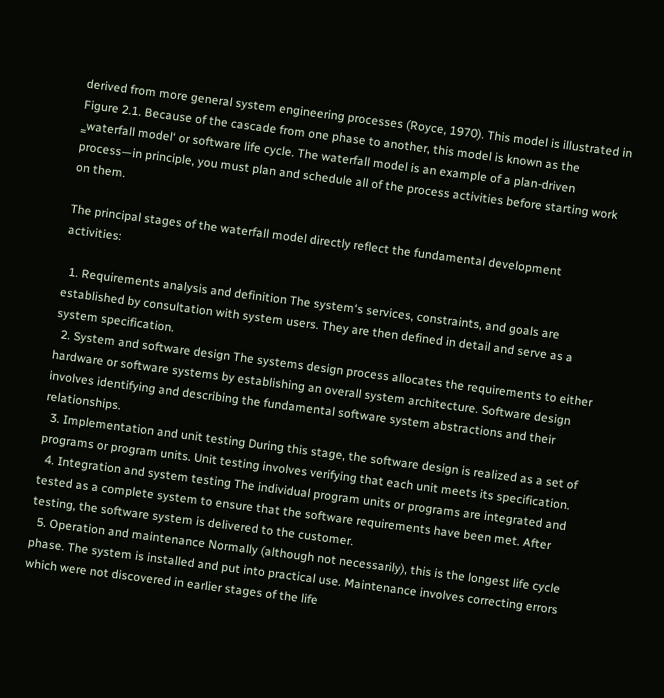derived from more general system engineering processes (Royce, 1970). This model is illustrated in Figure 2.1. Because of the cascade from one phase to another, this model is known as the ‗waterfall model‘ or software life cycle. The waterfall model is an example of a plan-driven process—in principle, you must plan and schedule all of the process activities before starting work on them.

The principal stages of the waterfall model directly reflect the fundamental development activities:

  1. Requirements analysis and definition The system‘s services, constraints, and goals are established by consultation with system users. They are then defined in detail and serve as a system specification.
  2. System and software design The systems design process allocates the requirements to either hardware or software systems by establishing an overall system architecture. Software design involves identifying and describing the fundamental software system abstractions and their relationships.
  3. Implementation and unit testing During this stage, the software design is realized as a set of programs or program units. Unit testing involves verifying that each unit meets its specification.
  4. Integration and system testing The individual program units or programs are integrated and tested as a complete system to ensure that the software requirements have been met. After testing, the software system is delivered to the customer.
  5. Operation and maintenance Normally (although not necessarily), this is the longest life cycle phase. The system is installed and put into practical use. Maintenance involves correcting errors which were not discovered in earlier stages of the life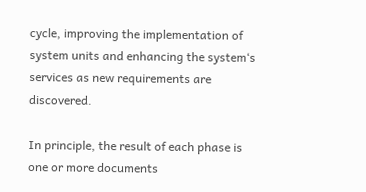cycle, improving the implementation of system units and enhancing the system‘s services as new requirements are discovered.

In principle, the result of each phase is one or more documents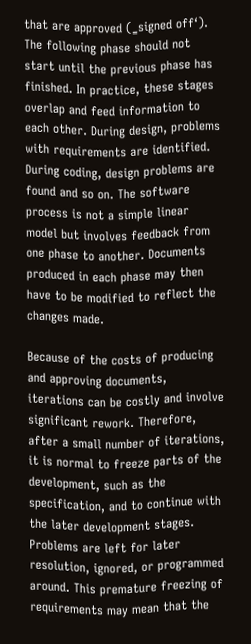that are approved (‗signed off‘). The following phase should not start until the previous phase has finished. In practice, these stages overlap and feed information to each other. During design, problems with requirements are identified. During coding, design problems are found and so on. The software process is not a simple linear model but involves feedback from one phase to another. Documents produced in each phase may then have to be modified to reflect the changes made.

Because of the costs of producing and approving documents, iterations can be costly and involve significant rework. Therefore, after a small number of iterations, it is normal to freeze parts of the development, such as the specification, and to continue with the later development stages. Problems are left for later resolution, ignored, or programmed around. This premature freezing of requirements may mean that the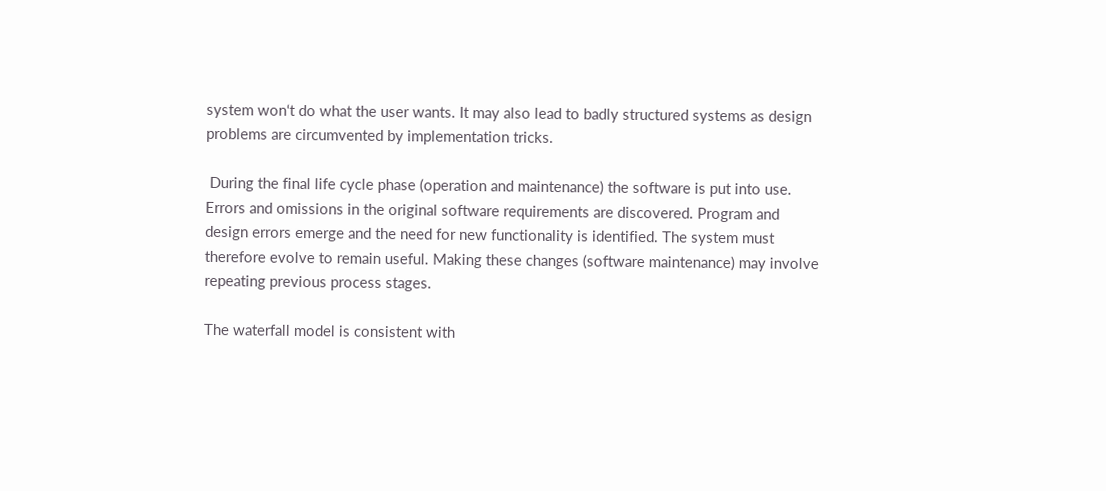system won‘t do what the user wants. It may also lead to badly structured systems as design problems are circumvented by implementation tricks.

 During the final life cycle phase (operation and maintenance) the software is put into use. Errors and omissions in the original software requirements are discovered. Program and design errors emerge and the need for new functionality is identified. The system must therefore evolve to remain useful. Making these changes (software maintenance) may involve repeating previous process stages.

The waterfall model is consistent with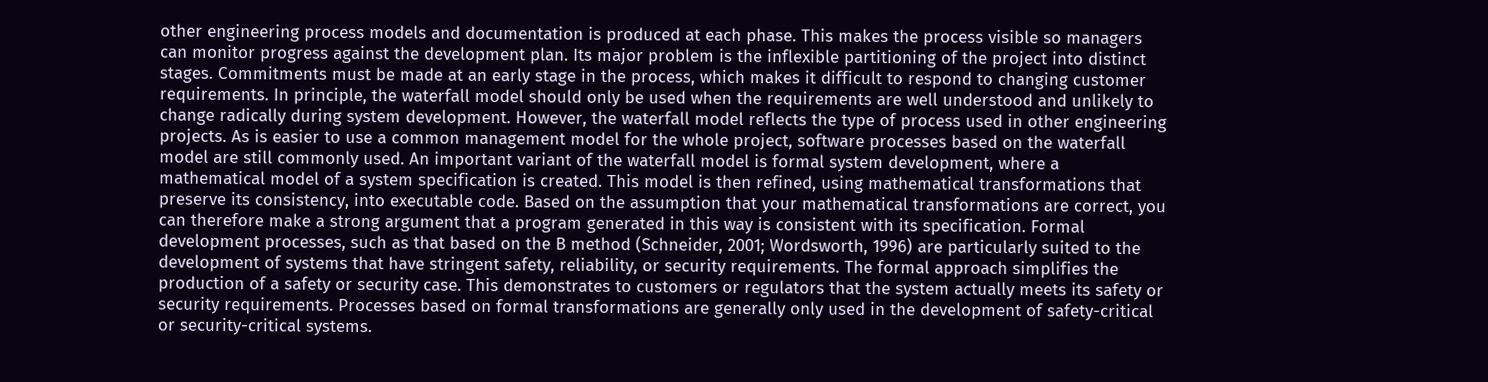other engineering process models and documentation is produced at each phase. This makes the process visible so managers can monitor progress against the development plan. Its major problem is the inflexible partitioning of the project into distinct stages. Commitments must be made at an early stage in the process, which makes it difficult to respond to changing customer requirements. In principle, the waterfall model should only be used when the requirements are well understood and unlikely to change radically during system development. However, the waterfall model reflects the type of process used in other engineering projects. As is easier to use a common management model for the whole project, software processes based on the waterfall model are still commonly used. An important variant of the waterfall model is formal system development, where a mathematical model of a system specification is created. This model is then refined, using mathematical transformations that preserve its consistency, into executable code. Based on the assumption that your mathematical transformations are correct, you can therefore make a strong argument that a program generated in this way is consistent with its specification. Formal development processes, such as that based on the B method (Schneider, 2001; Wordsworth, 1996) are particularly suited to the development of systems that have stringent safety, reliability, or security requirements. The formal approach simplifies the production of a safety or security case. This demonstrates to customers or regulators that the system actually meets its safety or security requirements. Processes based on formal transformations are generally only used in the development of safety-critical or security-critical systems.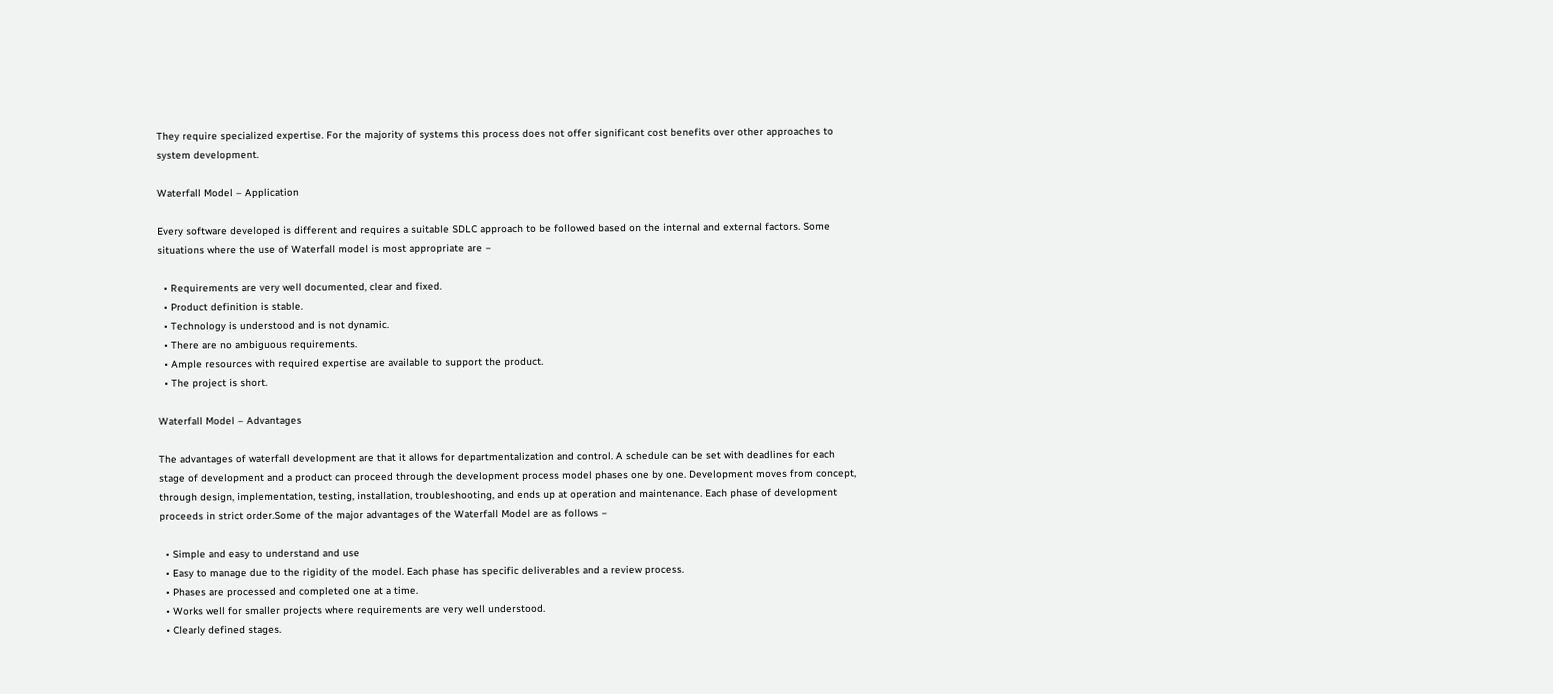They require specialized expertise. For the majority of systems this process does not offer significant cost benefits over other approaches to system development.

Waterfall Model – Application

Every software developed is different and requires a suitable SDLC approach to be followed based on the internal and external factors. Some situations where the use of Waterfall model is most appropriate are −

  • Requirements are very well documented, clear and fixed.
  • Product definition is stable.
  • Technology is understood and is not dynamic.
  • There are no ambiguous requirements.
  • Ample resources with required expertise are available to support the product.
  • The project is short.

Waterfall Model – Advantages

The advantages of waterfall development are that it allows for departmentalization and control. A schedule can be set with deadlines for each stage of development and a product can proceed through the development process model phases one by one. Development moves from concept, through design, implementation, testing, installation, troubleshooting, and ends up at operation and maintenance. Each phase of development proceeds in strict order.Some of the major advantages of the Waterfall Model are as follows −

  • Simple and easy to understand and use
  • Easy to manage due to the rigidity of the model. Each phase has specific deliverables and a review process.
  • Phases are processed and completed one at a time.
  • Works well for smaller projects where requirements are very well understood.
  • Clearly defined stages.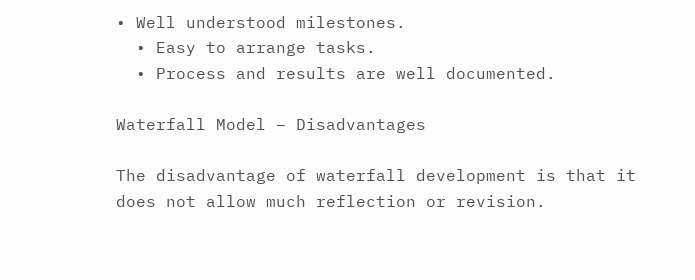• Well understood milestones.
  • Easy to arrange tasks.
  • Process and results are well documented.

Waterfall Model – Disadvantages

The disadvantage of waterfall development is that it does not allow much reflection or revision.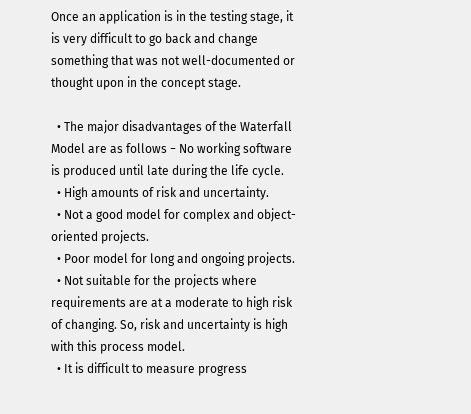Once an application is in the testing stage, it is very difficult to go back and change something that was not well-documented or thought upon in the concept stage.

  • The major disadvantages of the Waterfall Model are as follows − No working software is produced until late during the life cycle.
  • High amounts of risk and uncertainty.
  • Not a good model for complex and object-oriented projects.
  • Poor model for long and ongoing projects.
  • Not suitable for the projects where requirements are at a moderate to high risk of changing. So, risk and uncertainty is high with this process model.
  • It is difficult to measure progress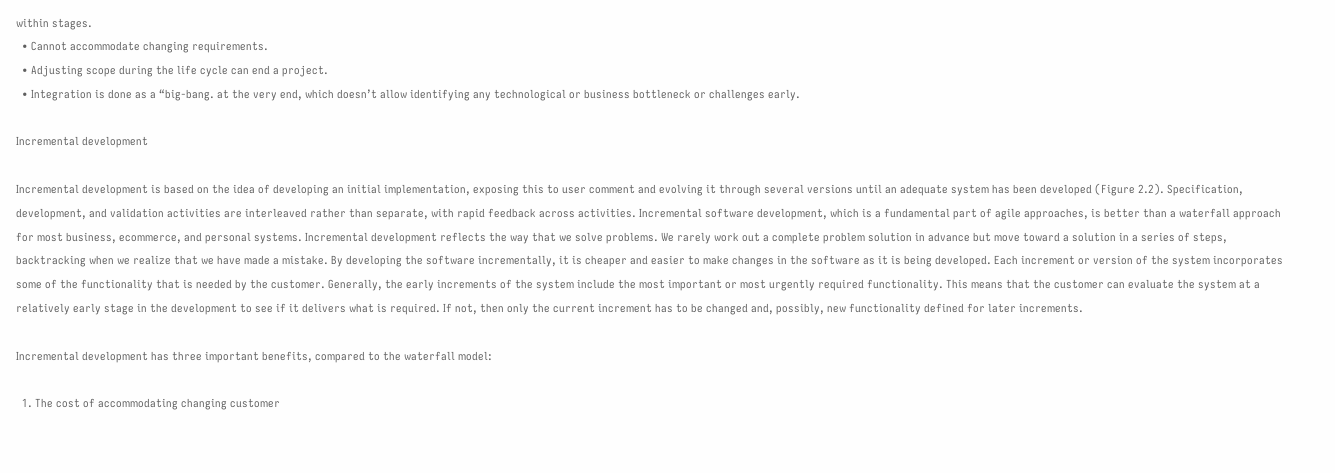within stages.
  • Cannot accommodate changing requirements.
  • Adjusting scope during the life cycle can end a project.
  • Integration is done as a “big-bang. at the very end, which doesn’t allow identifying any technological or business bottleneck or challenges early.

Incremental development

Incremental development is based on the idea of developing an initial implementation, exposing this to user comment and evolving it through several versions until an adequate system has been developed (Figure 2.2). Specification, development, and validation activities are interleaved rather than separate, with rapid feedback across activities. Incremental software development, which is a fundamental part of agile approaches, is better than a waterfall approach for most business, ecommerce, and personal systems. Incremental development reflects the way that we solve problems. We rarely work out a complete problem solution in advance but move toward a solution in a series of steps, backtracking when we realize that we have made a mistake. By developing the software incrementally, it is cheaper and easier to make changes in the software as it is being developed. Each increment or version of the system incorporates some of the functionality that is needed by the customer. Generally, the early increments of the system include the most important or most urgently required functionality. This means that the customer can evaluate the system at a relatively early stage in the development to see if it delivers what is required. If not, then only the current increment has to be changed and, possibly, new functionality defined for later increments.

Incremental development has three important benefits, compared to the waterfall model:

  1. The cost of accommodating changing customer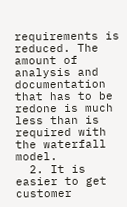requirements is reduced. The amount of analysis and documentation that has to be redone is much less than is required with the waterfall model.
  2. It is easier to get customer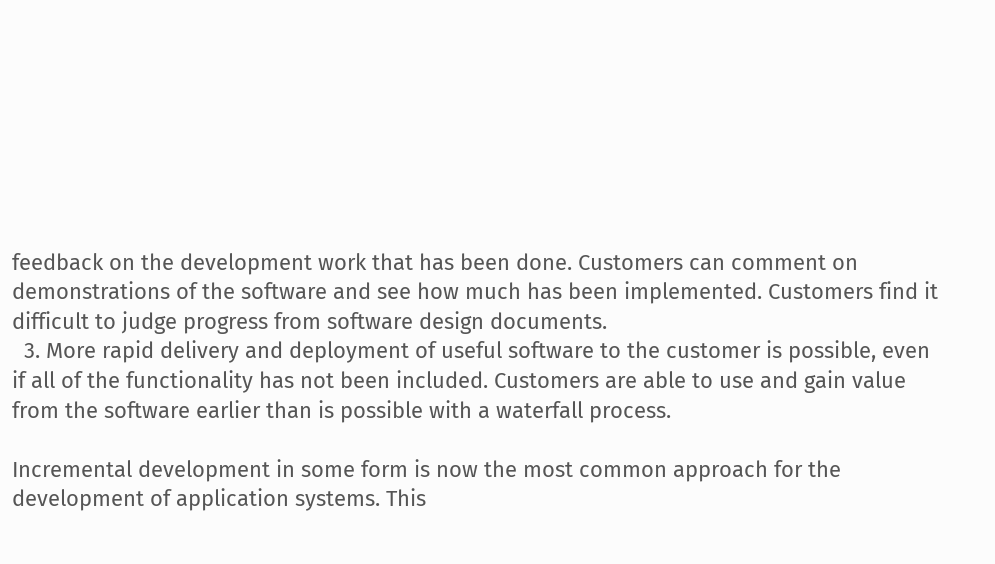feedback on the development work that has been done. Customers can comment on demonstrations of the software and see how much has been implemented. Customers find it difficult to judge progress from software design documents.
  3. More rapid delivery and deployment of useful software to the customer is possible, even if all of the functionality has not been included. Customers are able to use and gain value from the software earlier than is possible with a waterfall process.

Incremental development in some form is now the most common approach for the development of application systems. This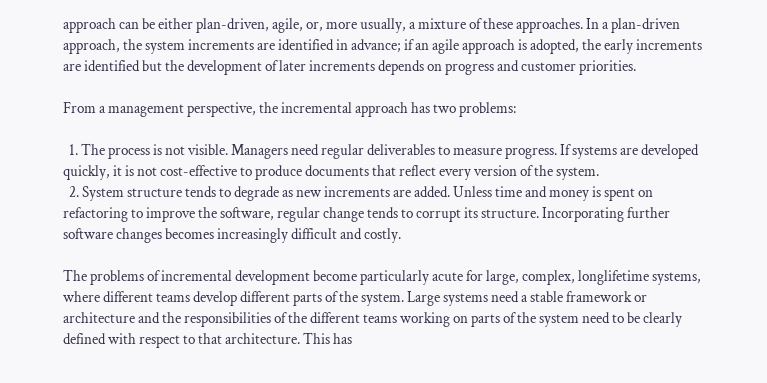approach can be either plan-driven, agile, or, more usually, a mixture of these approaches. In a plan-driven approach, the system increments are identified in advance; if an agile approach is adopted, the early increments are identified but the development of later increments depends on progress and customer priorities.

From a management perspective, the incremental approach has two problems:

  1. The process is not visible. Managers need regular deliverables to measure progress. If systems are developed quickly, it is not cost-effective to produce documents that reflect every version of the system.
  2. System structure tends to degrade as new increments are added. Unless time and money is spent on refactoring to improve the software, regular change tends to corrupt its structure. Incorporating further software changes becomes increasingly difficult and costly.

The problems of incremental development become particularly acute for large, complex, longlifetime systems, where different teams develop different parts of the system. Large systems need a stable framework or architecture and the responsibilities of the different teams working on parts of the system need to be clearly defined with respect to that architecture. This has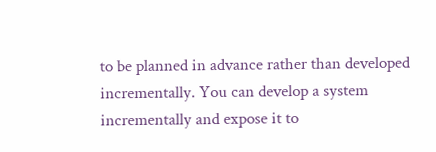to be planned in advance rather than developed incrementally. You can develop a system incrementally and expose it to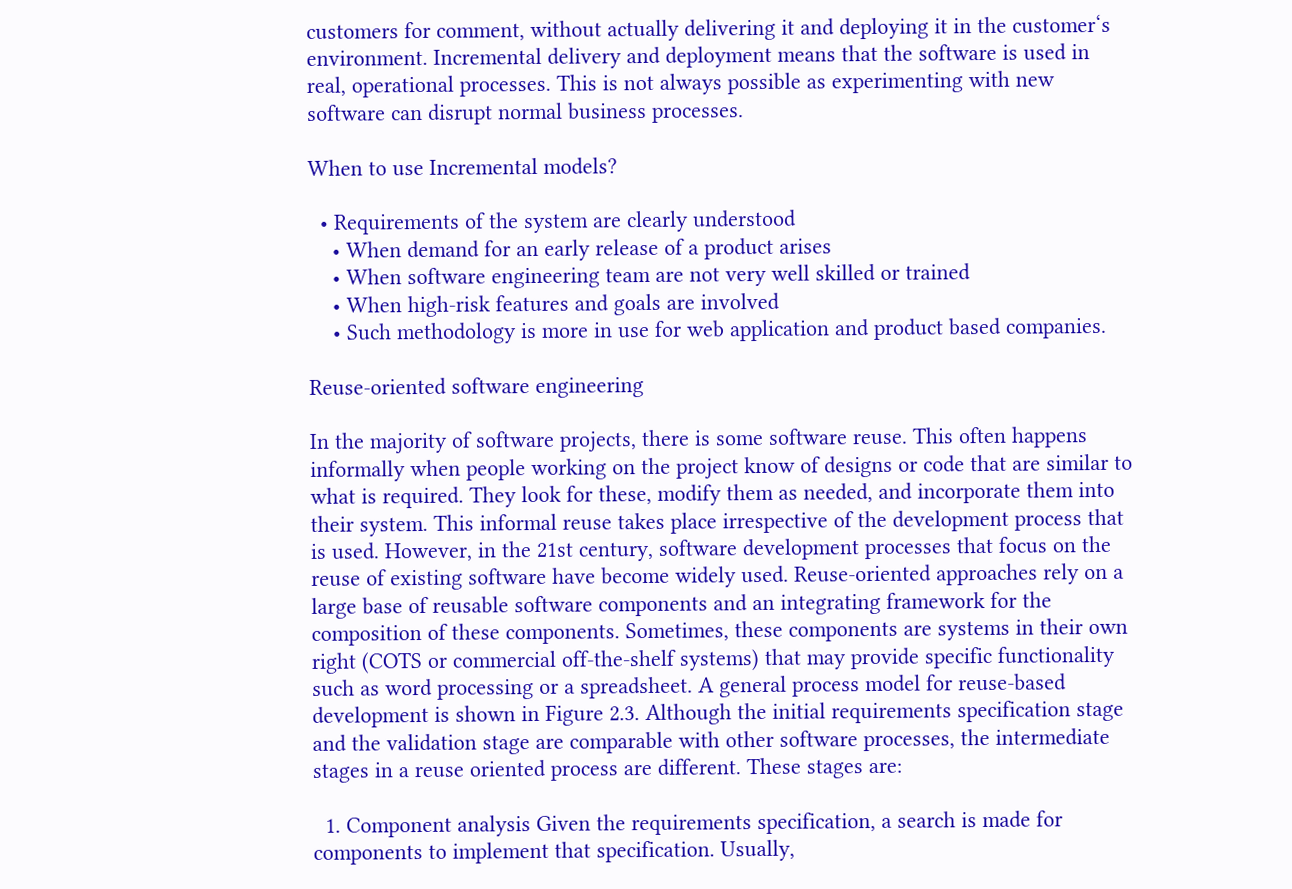customers for comment, without actually delivering it and deploying it in the customer‘s environment. Incremental delivery and deployment means that the software is used in real, operational processes. This is not always possible as experimenting with new software can disrupt normal business processes.

When to use Incremental models?

  • Requirements of the system are clearly understood
    • When demand for an early release of a product arises
    • When software engineering team are not very well skilled or trained
    • When high-risk features and goals are involved
    • Such methodology is more in use for web application and product based companies.

Reuse-oriented software engineering

In the majority of software projects, there is some software reuse. This often happens informally when people working on the project know of designs or code that are similar to what is required. They look for these, modify them as needed, and incorporate them into their system. This informal reuse takes place irrespective of the development process that is used. However, in the 21st century, software development processes that focus on the reuse of existing software have become widely used. Reuse-oriented approaches rely on a large base of reusable software components and an integrating framework for the composition of these components. Sometimes, these components are systems in their own right (COTS or commercial off-the-shelf systems) that may provide specific functionality such as word processing or a spreadsheet. A general process model for reuse-based development is shown in Figure 2.3. Although the initial requirements specification stage and the validation stage are comparable with other software processes, the intermediate stages in a reuse oriented process are different. These stages are:

  1. Component analysis Given the requirements specification, a search is made for components to implement that specification. Usually,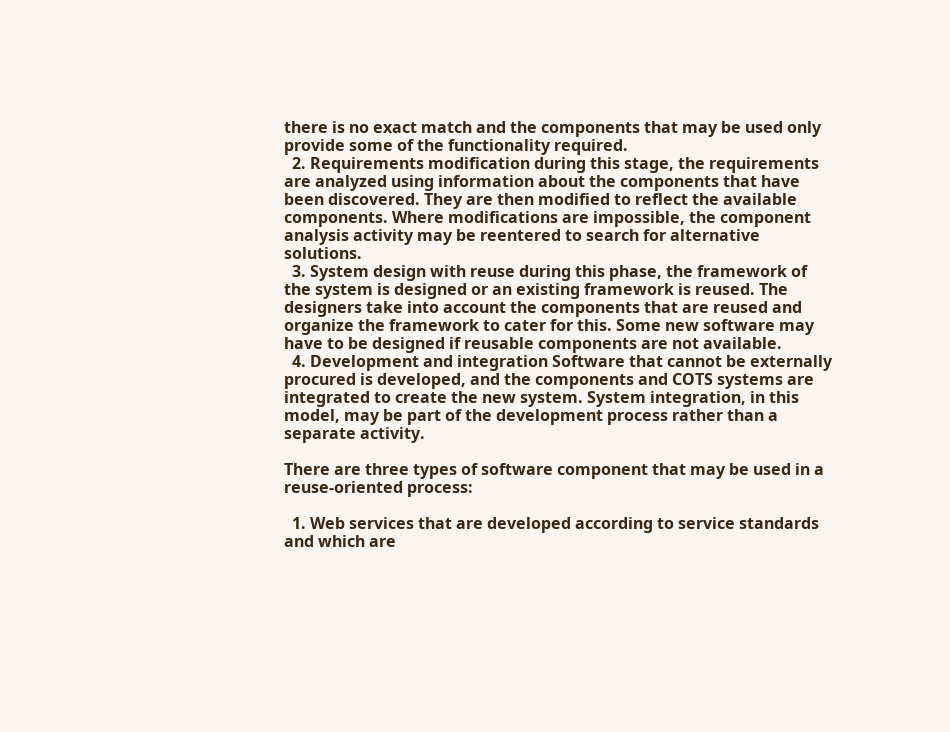there is no exact match and the components that may be used only provide some of the functionality required.
  2. Requirements modification during this stage, the requirements are analyzed using information about the components that have been discovered. They are then modified to reflect the available components. Where modifications are impossible, the component analysis activity may be reentered to search for alternative solutions.
  3. System design with reuse during this phase, the framework of the system is designed or an existing framework is reused. The designers take into account the components that are reused and organize the framework to cater for this. Some new software may have to be designed if reusable components are not available.
  4. Development and integration Software that cannot be externally procured is developed, and the components and COTS systems are integrated to create the new system. System integration, in this model, may be part of the development process rather than a separate activity.

There are three types of software component that may be used in a reuse-oriented process:

  1. Web services that are developed according to service standards and which are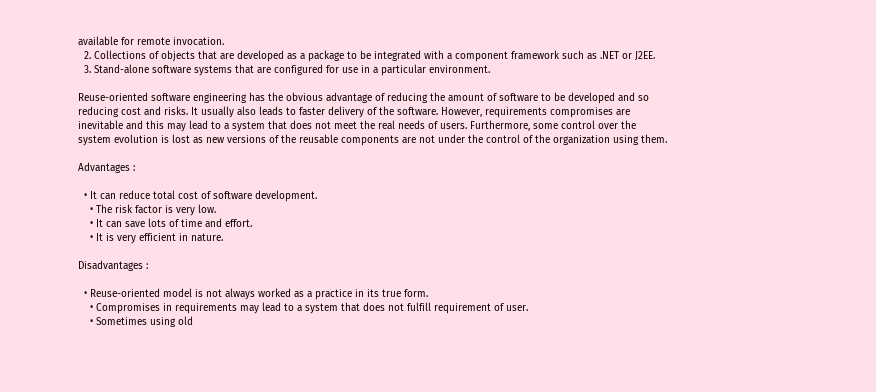available for remote invocation.
  2. Collections of objects that are developed as a package to be integrated with a component framework such as .NET or J2EE.
  3. Stand-alone software systems that are configured for use in a particular environment.

Reuse-oriented software engineering has the obvious advantage of reducing the amount of software to be developed and so reducing cost and risks. It usually also leads to faster delivery of the software. However, requirements compromises are inevitable and this may lead to a system that does not meet the real needs of users. Furthermore, some control over the system evolution is lost as new versions of the reusable components are not under the control of the organization using them.

Advantages :

  • It can reduce total cost of software development.
    • The risk factor is very low.
    • It can save lots of time and effort.
    • It is very efficient in nature.

Disadvantages :

  • Reuse-oriented model is not always worked as a practice in its true form.
    • Compromises in requirements may lead to a system that does not fulfill requirement of user.
    • Sometimes using old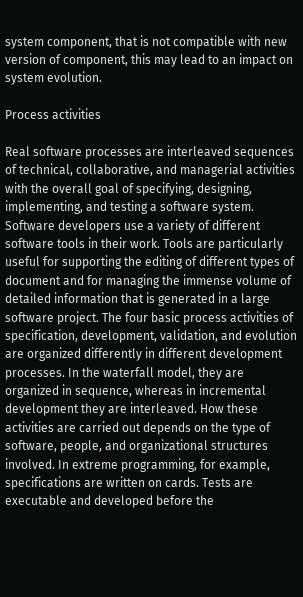system component, that is not compatible with new version of component, this may lead to an impact on system evolution.

Process activities

Real software processes are interleaved sequences of technical, collaborative, and managerial activities with the overall goal of specifying, designing, implementing, and testing a software system. Software developers use a variety of different software tools in their work. Tools are particularly useful for supporting the editing of different types of document and for managing the immense volume of detailed information that is generated in a large software project. The four basic process activities of specification, development, validation, and evolution are organized differently in different development processes. In the waterfall model, they are organized in sequence, whereas in incremental development they are interleaved. How these activities are carried out depends on the type of software, people, and organizational structures involved. In extreme programming, for example, specifications are written on cards. Tests are executable and developed before the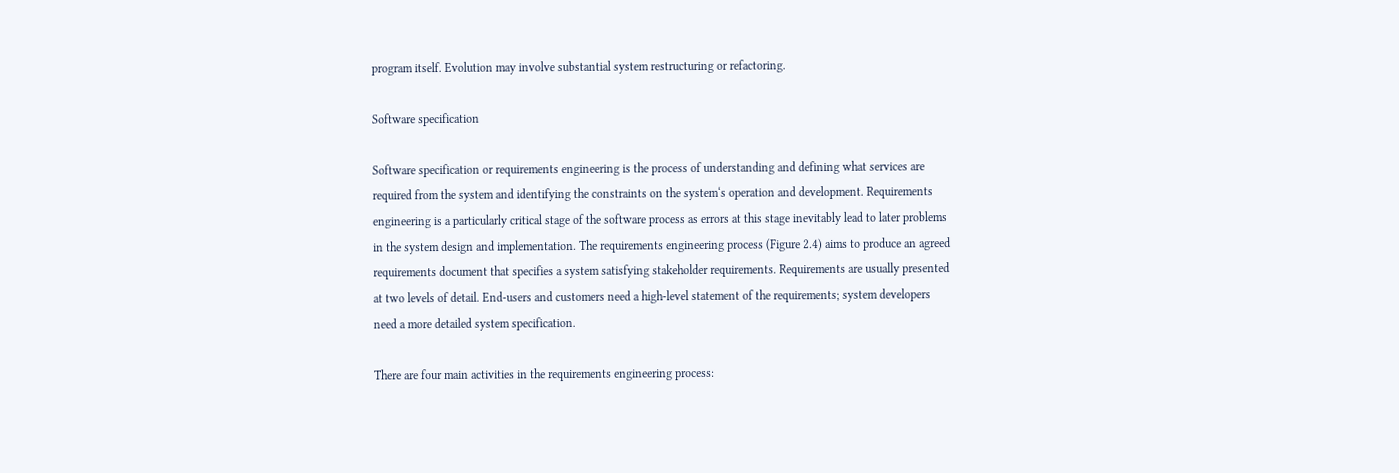program itself. Evolution may involve substantial system restructuring or refactoring.

Software specification

Software specification or requirements engineering is the process of understanding and defining what services are required from the system and identifying the constraints on the system‘s operation and development. Requirements engineering is a particularly critical stage of the software process as errors at this stage inevitably lead to later problems in the system design and implementation. The requirements engineering process (Figure 2.4) aims to produce an agreed requirements document that specifies a system satisfying stakeholder requirements. Requirements are usually presented at two levels of detail. End-users and customers need a high-level statement of the requirements; system developers need a more detailed system specification.

There are four main activities in the requirements engineering process: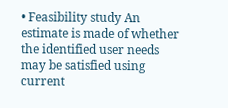• Feasibility study An estimate is made of whether the identified user needs may be satisfied using current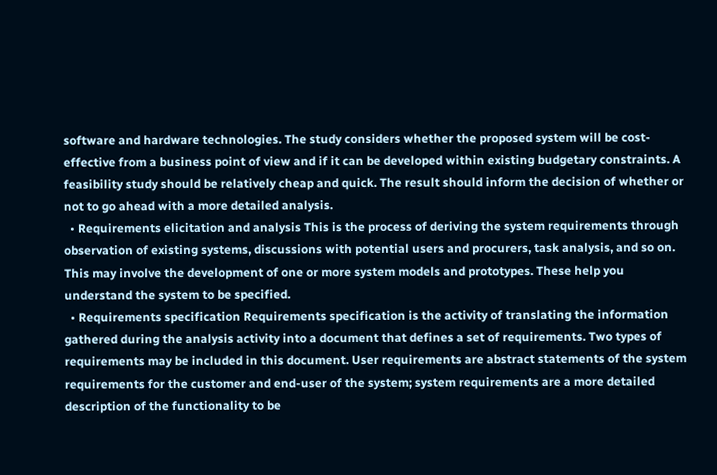software and hardware technologies. The study considers whether the proposed system will be cost-effective from a business point of view and if it can be developed within existing budgetary constraints. A feasibility study should be relatively cheap and quick. The result should inform the decision of whether or not to go ahead with a more detailed analysis.
  • Requirements elicitation and analysis This is the process of deriving the system requirements through observation of existing systems, discussions with potential users and procurers, task analysis, and so on. This may involve the development of one or more system models and prototypes. These help you understand the system to be specified.
  • Requirements specification Requirements specification is the activity of translating the information gathered during the analysis activity into a document that defines a set of requirements. Two types of requirements may be included in this document. User requirements are abstract statements of the system requirements for the customer and end-user of the system; system requirements are a more detailed description of the functionality to be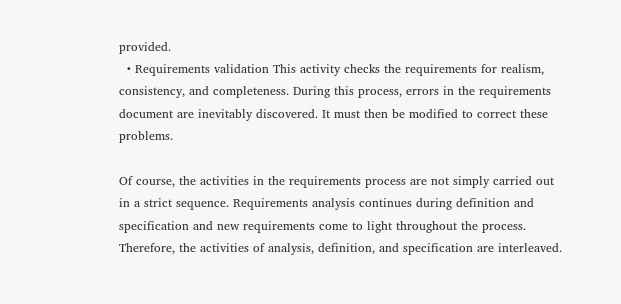provided.
  • Requirements validation This activity checks the requirements for realism, consistency, and completeness. During this process, errors in the requirements document are inevitably discovered. It must then be modified to correct these problems.

Of course, the activities in the requirements process are not simply carried out in a strict sequence. Requirements analysis continues during definition and specification and new requirements come to light throughout the process. Therefore, the activities of analysis, definition, and specification are interleaved.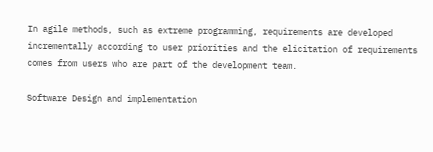In agile methods, such as extreme programming, requirements are developed incrementally according to user priorities and the elicitation of requirements comes from users who are part of the development team.

Software Design and implementation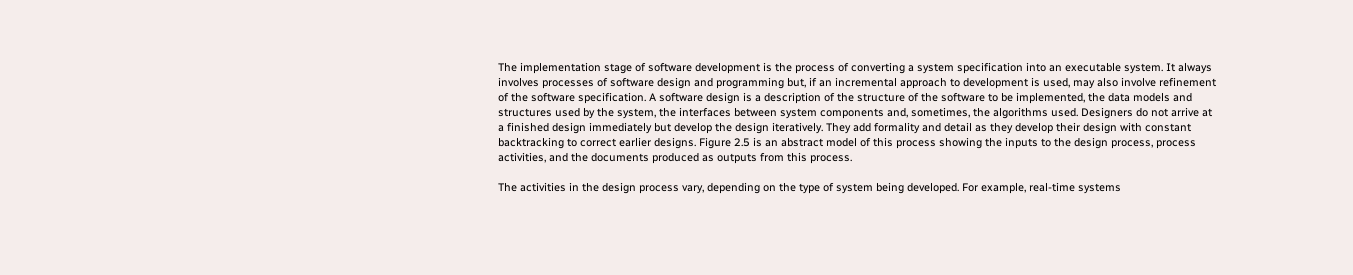The implementation stage of software development is the process of converting a system specification into an executable system. It always involves processes of software design and programming but, if an incremental approach to development is used, may also involve refinement of the software specification. A software design is a description of the structure of the software to be implemented, the data models and structures used by the system, the interfaces between system components and, sometimes, the algorithms used. Designers do not arrive at a finished design immediately but develop the design iteratively. They add formality and detail as they develop their design with constant backtracking to correct earlier designs. Figure 2.5 is an abstract model of this process showing the inputs to the design process, process activities, and the documents produced as outputs from this process.

The activities in the design process vary, depending on the type of system being developed. For example, real-time systems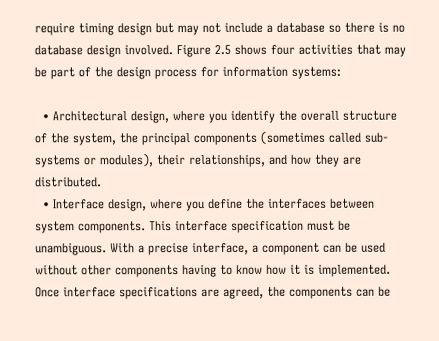require timing design but may not include a database so there is no database design involved. Figure 2.5 shows four activities that may be part of the design process for information systems:

  • Architectural design, where you identify the overall structure of the system, the principal components (sometimes called sub-systems or modules), their relationships, and how they are distributed.
  • Interface design, where you define the interfaces between system components. This interface specification must be unambiguous. With a precise interface, a component can be used without other components having to know how it is implemented. Once interface specifications are agreed, the components can be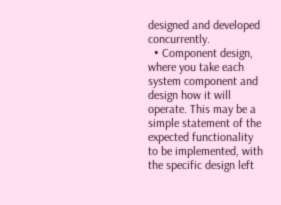designed and developed concurrently.
  • Component design, where you take each system component and design how it will operate. This may be a simple statement of the expected functionality to be implemented, with the specific design left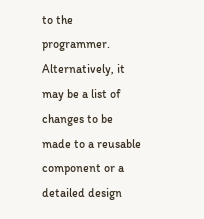to the programmer. Alternatively, it may be a list of changes to be made to a reusable component or a detailed design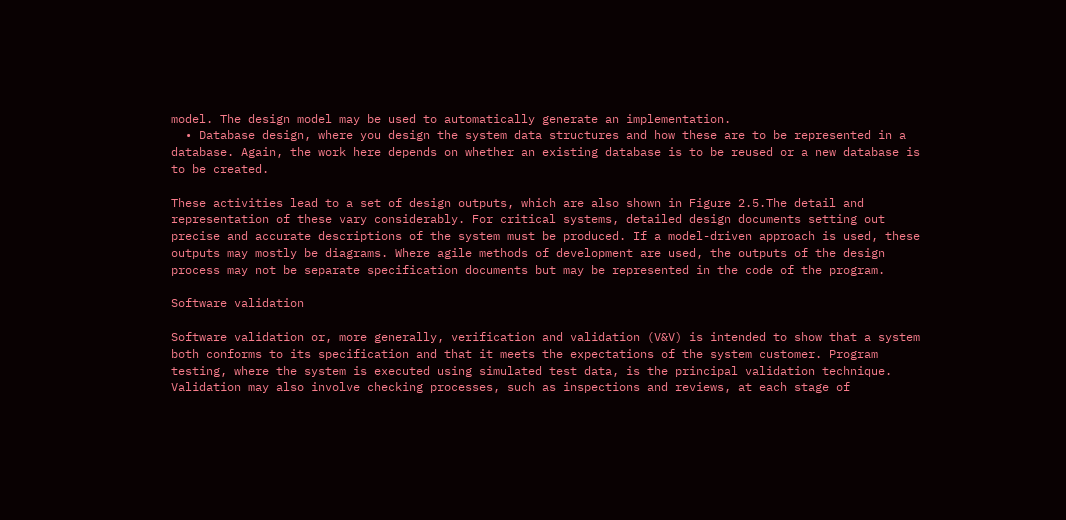model. The design model may be used to automatically generate an implementation.
  • Database design, where you design the system data structures and how these are to be represented in a database. Again, the work here depends on whether an existing database is to be reused or a new database is to be created.

These activities lead to a set of design outputs, which are also shown in Figure 2.5.The detail and representation of these vary considerably. For critical systems, detailed design documents setting out precise and accurate descriptions of the system must be produced. If a model-driven approach is used, these outputs may mostly be diagrams. Where agile methods of development are used, the outputs of the design process may not be separate specification documents but may be represented in the code of the program.

Software validation

Software validation or, more generally, verification and validation (V&V) is intended to show that a system both conforms to its specification and that it meets the expectations of the system customer. Program testing, where the system is executed using simulated test data, is the principal validation technique. Validation may also involve checking processes, such as inspections and reviews, at each stage of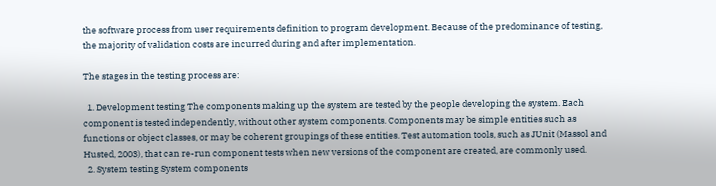the software process from user requirements definition to program development. Because of the predominance of testing, the majority of validation costs are incurred during and after implementation.

The stages in the testing process are:

  1. Development testing The components making up the system are tested by the people developing the system. Each component is tested independently, without other system components. Components may be simple entities such as functions or object classes, or may be coherent groupings of these entities. Test automation tools, such as JUnit (Massol and Husted, 2003), that can re-run component tests when new versions of the component are created, are commonly used.
  2. System testing System components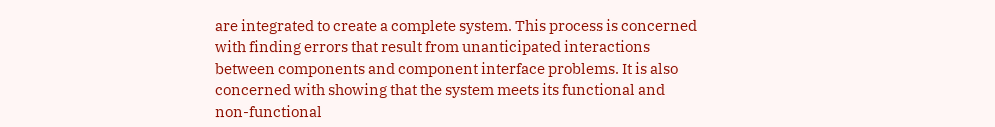are integrated to create a complete system. This process is concerned with finding errors that result from unanticipated interactions between components and component interface problems. It is also concerned with showing that the system meets its functional and non-functional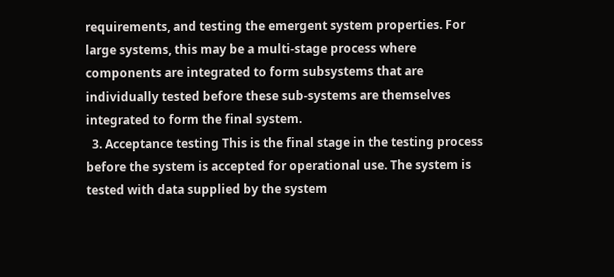requirements, and testing the emergent system properties. For large systems, this may be a multi-stage process where components are integrated to form subsystems that are individually tested before these sub-systems are themselves integrated to form the final system.
  3. Acceptance testing This is the final stage in the testing process before the system is accepted for operational use. The system is tested with data supplied by the system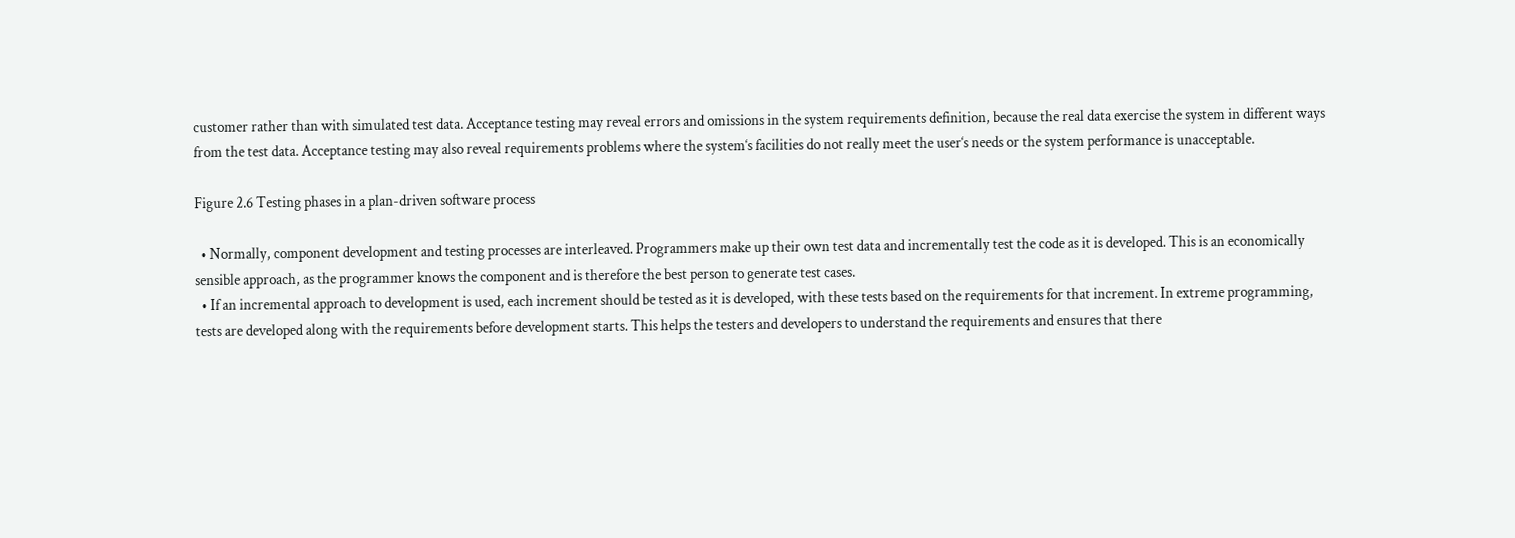customer rather than with simulated test data. Acceptance testing may reveal errors and omissions in the system requirements definition, because the real data exercise the system in different ways from the test data. Acceptance testing may also reveal requirements problems where the system‘s facilities do not really meet the user‘s needs or the system performance is unacceptable.

Figure 2.6 Testing phases in a plan-driven software process

  • Normally, component development and testing processes are interleaved. Programmers make up their own test data and incrementally test the code as it is developed. This is an economically sensible approach, as the programmer knows the component and is therefore the best person to generate test cases.
  • If an incremental approach to development is used, each increment should be tested as it is developed, with these tests based on the requirements for that increment. In extreme programming, tests are developed along with the requirements before development starts. This helps the testers and developers to understand the requirements and ensures that there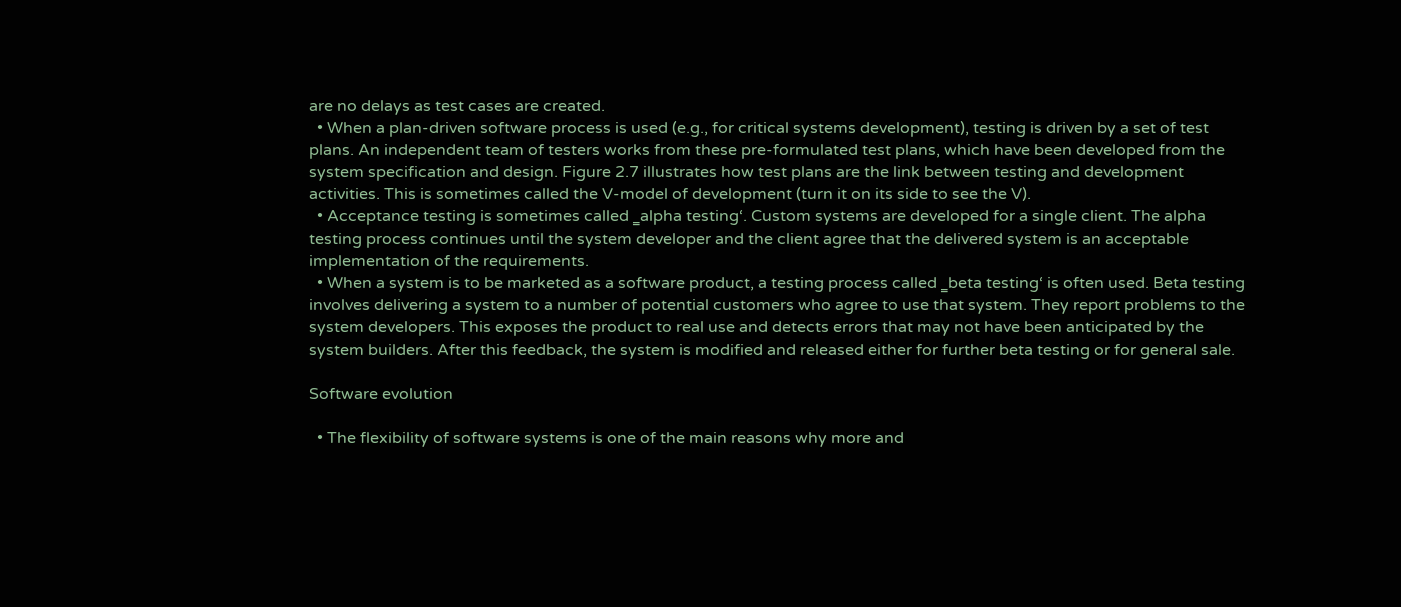are no delays as test cases are created.
  • When a plan-driven software process is used (e.g., for critical systems development), testing is driven by a set of test plans. An independent team of testers works from these pre-formulated test plans, which have been developed from the system specification and design. Figure 2.7 illustrates how test plans are the link between testing and development activities. This is sometimes called the V-model of development (turn it on its side to see the V).
  • Acceptance testing is sometimes called ‗alpha testing‘. Custom systems are developed for a single client. The alpha testing process continues until the system developer and the client agree that the delivered system is an acceptable implementation of the requirements.
  • When a system is to be marketed as a software product, a testing process called ‗beta testing‘ is often used. Beta testing involves delivering a system to a number of potential customers who agree to use that system. They report problems to the system developers. This exposes the product to real use and detects errors that may not have been anticipated by the system builders. After this feedback, the system is modified and released either for further beta testing or for general sale.

Software evolution

  • The flexibility of software systems is one of the main reasons why more and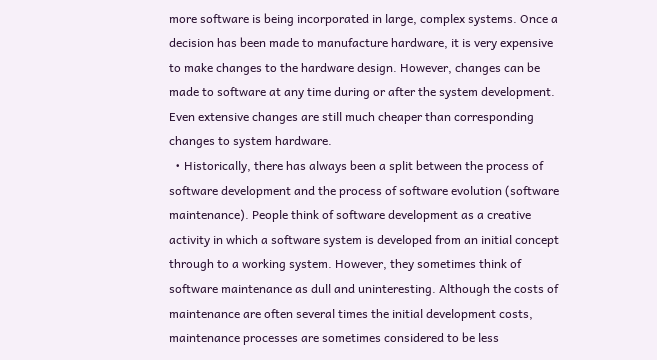more software is being incorporated in large, complex systems. Once a decision has been made to manufacture hardware, it is very expensive to make changes to the hardware design. However, changes can be made to software at any time during or after the system development. Even extensive changes are still much cheaper than corresponding changes to system hardware.
  • Historically, there has always been a split between the process of software development and the process of software evolution (software maintenance). People think of software development as a creative activity in which a software system is developed from an initial concept through to a working system. However, they sometimes think of software maintenance as dull and uninteresting. Although the costs of maintenance are often several times the initial development costs, maintenance processes are sometimes considered to be less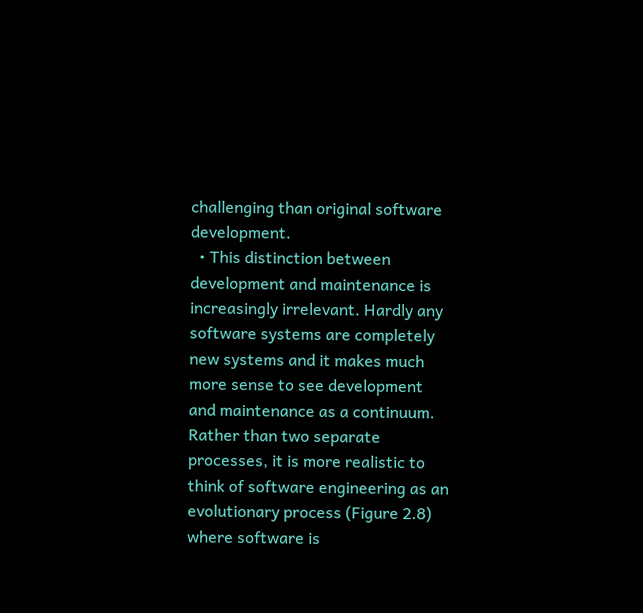challenging than original software development.
  • This distinction between development and maintenance is increasingly irrelevant. Hardly any software systems are completely new systems and it makes much more sense to see development and maintenance as a continuum. Rather than two separate processes, it is more realistic to think of software engineering as an evolutionary process (Figure 2.8) where software is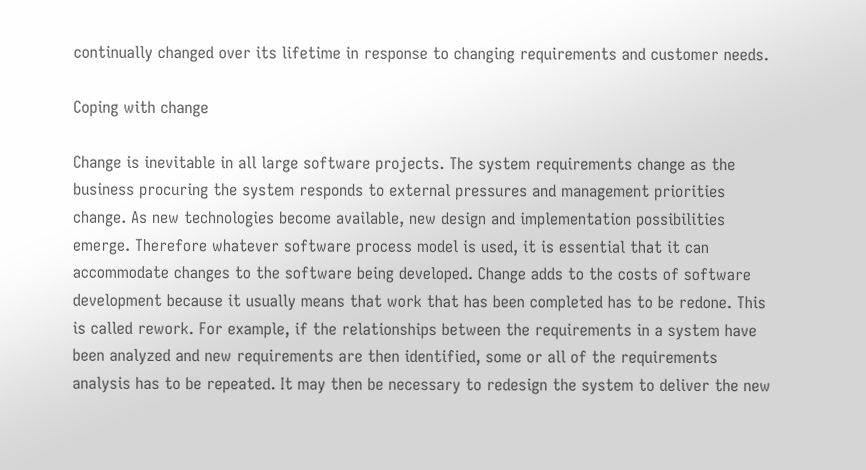continually changed over its lifetime in response to changing requirements and customer needs.

Coping with change

Change is inevitable in all large software projects. The system requirements change as the business procuring the system responds to external pressures and management priorities change. As new technologies become available, new design and implementation possibilities emerge. Therefore whatever software process model is used, it is essential that it can accommodate changes to the software being developed. Change adds to the costs of software development because it usually means that work that has been completed has to be redone. This is called rework. For example, if the relationships between the requirements in a system have been analyzed and new requirements are then identified, some or all of the requirements analysis has to be repeated. It may then be necessary to redesign the system to deliver the new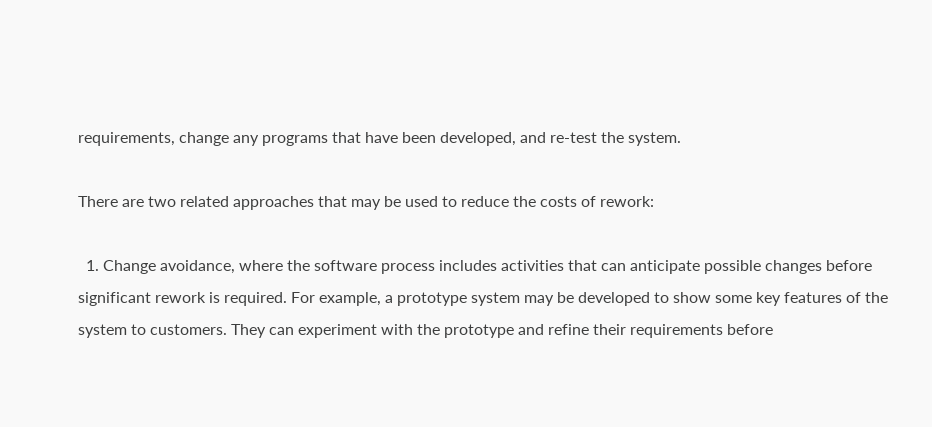requirements, change any programs that have been developed, and re-test the system.

There are two related approaches that may be used to reduce the costs of rework:

  1. Change avoidance, where the software process includes activities that can anticipate possible changes before significant rework is required. For example, a prototype system may be developed to show some key features of the system to customers. They can experiment with the prototype and refine their requirements before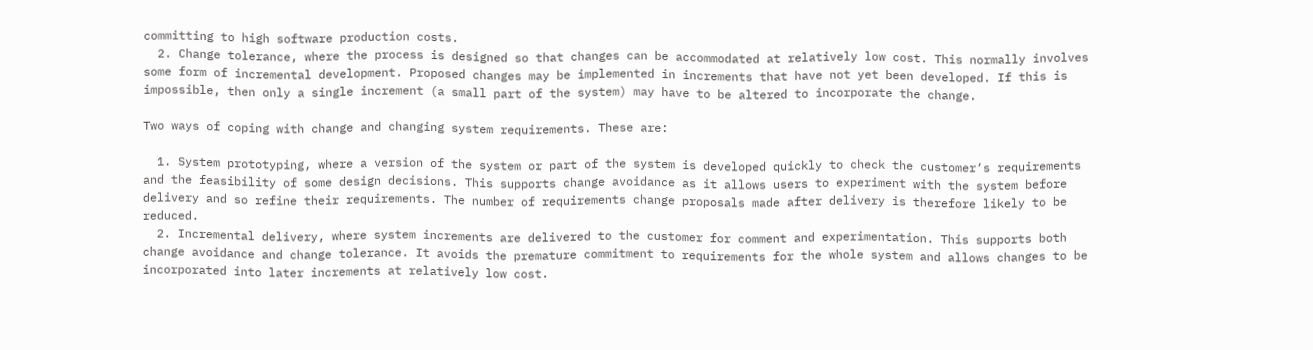committing to high software production costs.
  2. Change tolerance, where the process is designed so that changes can be accommodated at relatively low cost. This normally involves some form of incremental development. Proposed changes may be implemented in increments that have not yet been developed. If this is impossible, then only a single increment (a small part of the system) may have to be altered to incorporate the change.

Two ways of coping with change and changing system requirements. These are:

  1. System prototyping, where a version of the system or part of the system is developed quickly to check the customer‘s requirements and the feasibility of some design decisions. This supports change avoidance as it allows users to experiment with the system before delivery and so refine their requirements. The number of requirements change proposals made after delivery is therefore likely to be reduced.
  2. Incremental delivery, where system increments are delivered to the customer for comment and experimentation. This supports both change avoidance and change tolerance. It avoids the premature commitment to requirements for the whole system and allows changes to be incorporated into later increments at relatively low cost.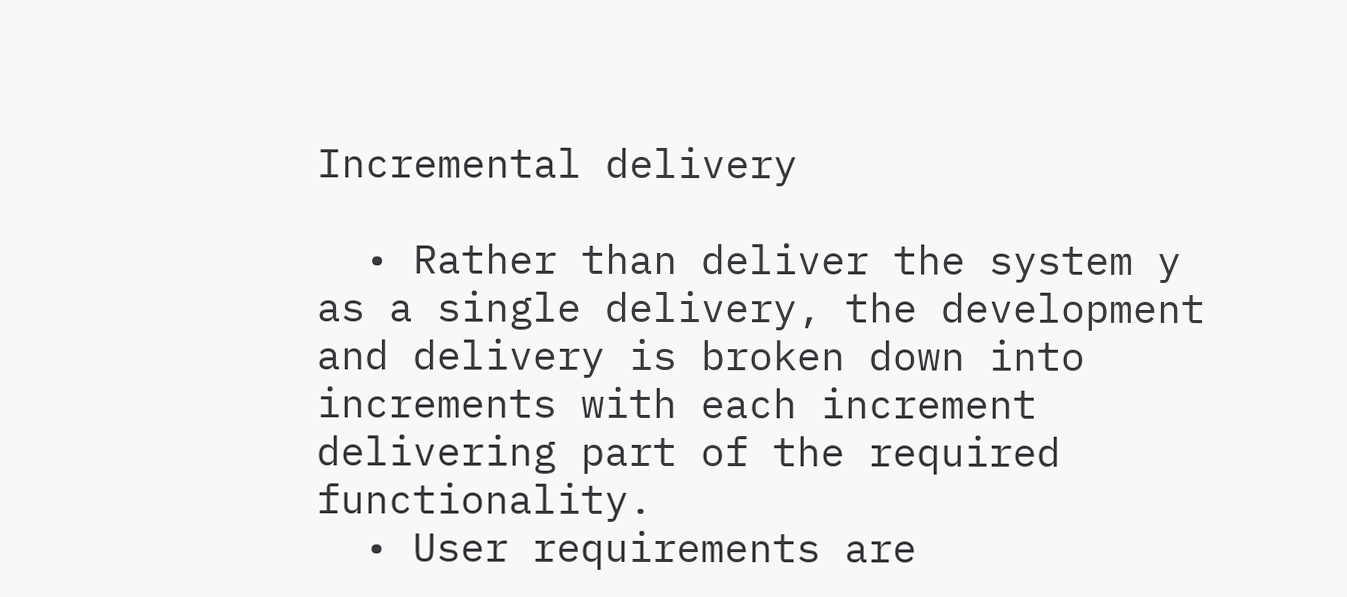Incremental delivery

  • Rather than deliver the system y as a single delivery, the development and delivery is broken down into increments with each increment delivering part of the required functionality.
  • User requirements are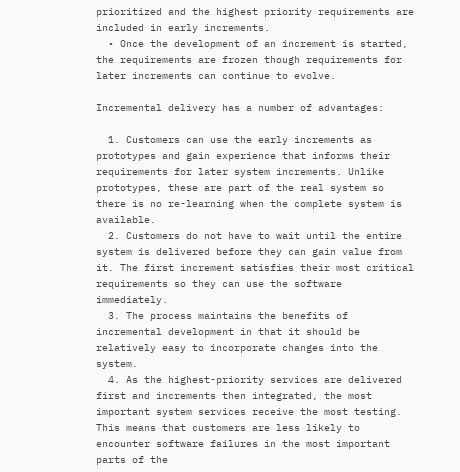prioritized and the highest priority requirements are included in early increments.
  • Once the development of an increment is started, the requirements are frozen though requirements for later increments can continue to evolve.

Incremental delivery has a number of advantages:

  1. Customers can use the early increments as prototypes and gain experience that informs their requirements for later system increments. Unlike prototypes, these are part of the real system so there is no re-learning when the complete system is available.
  2. Customers do not have to wait until the entire system is delivered before they can gain value from it. The first increment satisfies their most critical requirements so they can use the software immediately.
  3. The process maintains the benefits of incremental development in that it should be relatively easy to incorporate changes into the system.
  4. As the highest-priority services are delivered first and increments then integrated, the most important system services receive the most testing. This means that customers are less likely to encounter software failures in the most important parts of the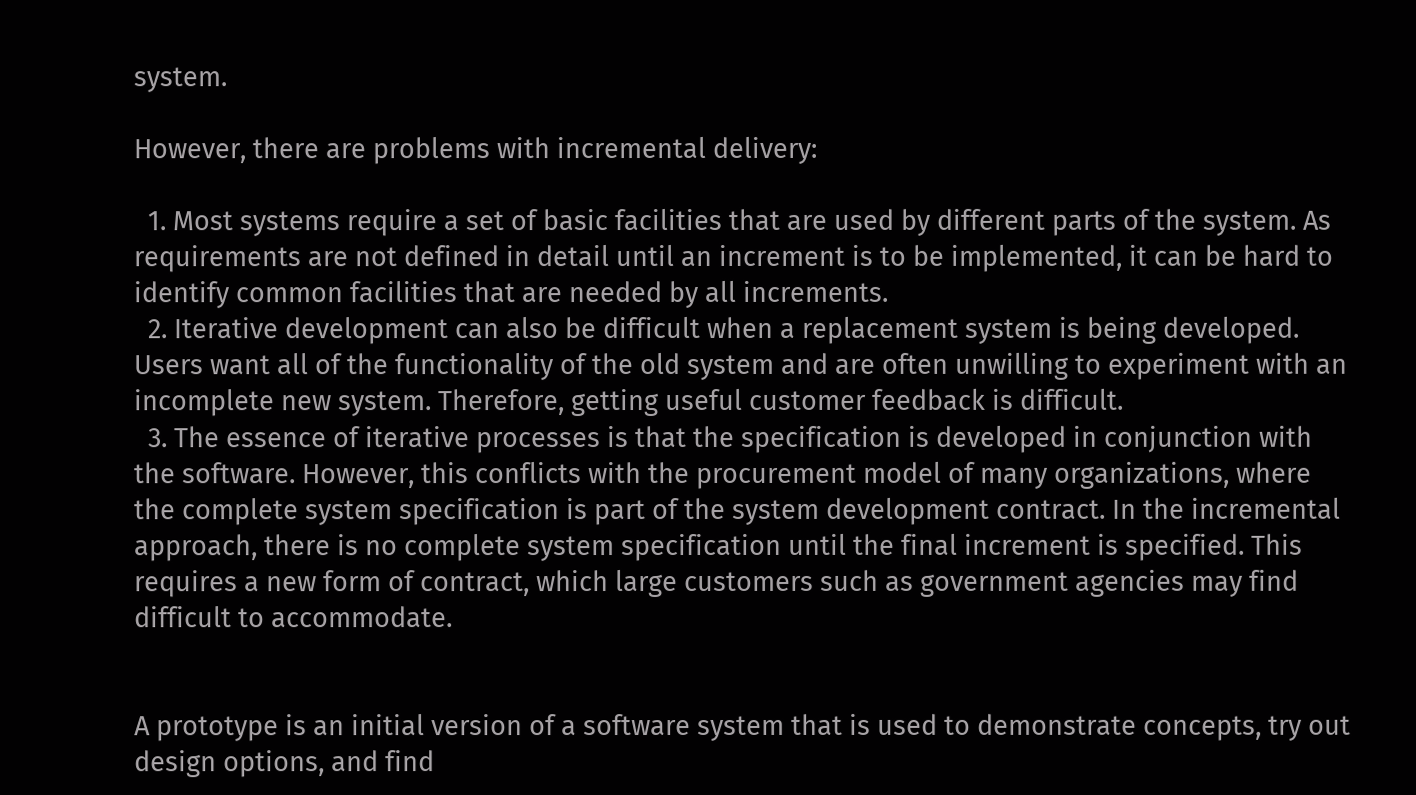system.

However, there are problems with incremental delivery:

  1. Most systems require a set of basic facilities that are used by different parts of the system. As requirements are not defined in detail until an increment is to be implemented, it can be hard to identify common facilities that are needed by all increments.
  2. Iterative development can also be difficult when a replacement system is being developed. Users want all of the functionality of the old system and are often unwilling to experiment with an incomplete new system. Therefore, getting useful customer feedback is difficult.
  3. The essence of iterative processes is that the specification is developed in conjunction with the software. However, this conflicts with the procurement model of many organizations, where the complete system specification is part of the system development contract. In the incremental approach, there is no complete system specification until the final increment is specified. This requires a new form of contract, which large customers such as government agencies may find difficult to accommodate.


A prototype is an initial version of a software system that is used to demonstrate concepts, try out design options, and find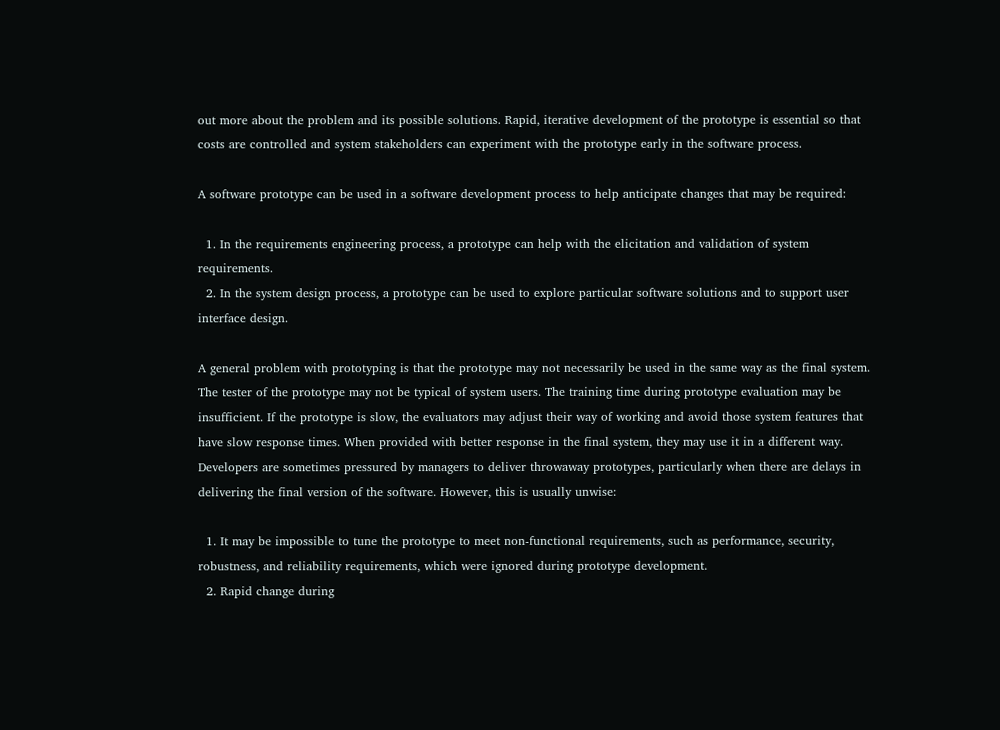out more about the problem and its possible solutions. Rapid, iterative development of the prototype is essential so that costs are controlled and system stakeholders can experiment with the prototype early in the software process.

A software prototype can be used in a software development process to help anticipate changes that may be required:

  1. In the requirements engineering process, a prototype can help with the elicitation and validation of system requirements.
  2. In the system design process, a prototype can be used to explore particular software solutions and to support user interface design.

A general problem with prototyping is that the prototype may not necessarily be used in the same way as the final system. The tester of the prototype may not be typical of system users. The training time during prototype evaluation may be insufficient. If the prototype is slow, the evaluators may adjust their way of working and avoid those system features that have slow response times. When provided with better response in the final system, they may use it in a different way. Developers are sometimes pressured by managers to deliver throwaway prototypes, particularly when there are delays in delivering the final version of the software. However, this is usually unwise:

  1. It may be impossible to tune the prototype to meet non-functional requirements, such as performance, security, robustness, and reliability requirements, which were ignored during prototype development.
  2. Rapid change during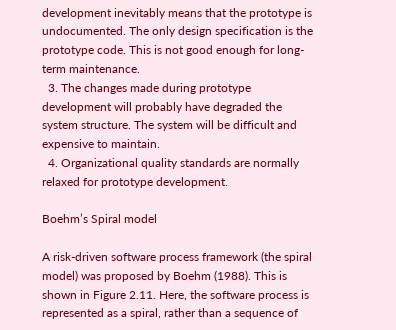development inevitably means that the prototype is undocumented. The only design specification is the prototype code. This is not good enough for long-term maintenance.
  3. The changes made during prototype development will probably have degraded the system structure. The system will be difficult and expensive to maintain.
  4. Organizational quality standards are normally relaxed for prototype development.

Boehm’s Spiral model

A risk-driven software process framework (the spiral model) was proposed by Boehm (1988). This is shown in Figure 2.11. Here, the software process is represented as a spiral, rather than a sequence of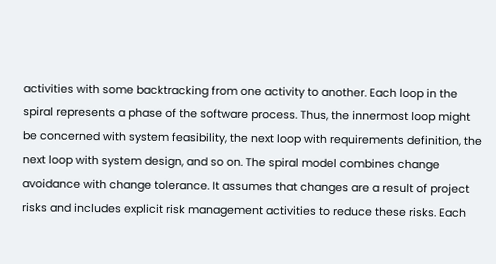activities with some backtracking from one activity to another. Each loop in the spiral represents a phase of the software process. Thus, the innermost loop might be concerned with system feasibility, the next loop with requirements definition, the next loop with system design, and so on. The spiral model combines change avoidance with change tolerance. It assumes that changes are a result of project risks and includes explicit risk management activities to reduce these risks. Each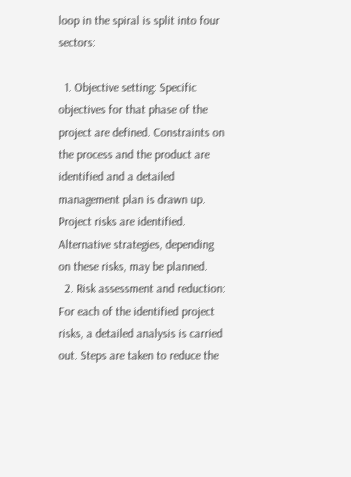loop in the spiral is split into four sectors:

  1. Objective setting: Specific objectives for that phase of the project are defined. Constraints on the process and the product are identified and a detailed management plan is drawn up. Project risks are identified. Alternative strategies, depending on these risks, may be planned.
  2. Risk assessment and reduction: For each of the identified project risks, a detailed analysis is carried out. Steps are taken to reduce the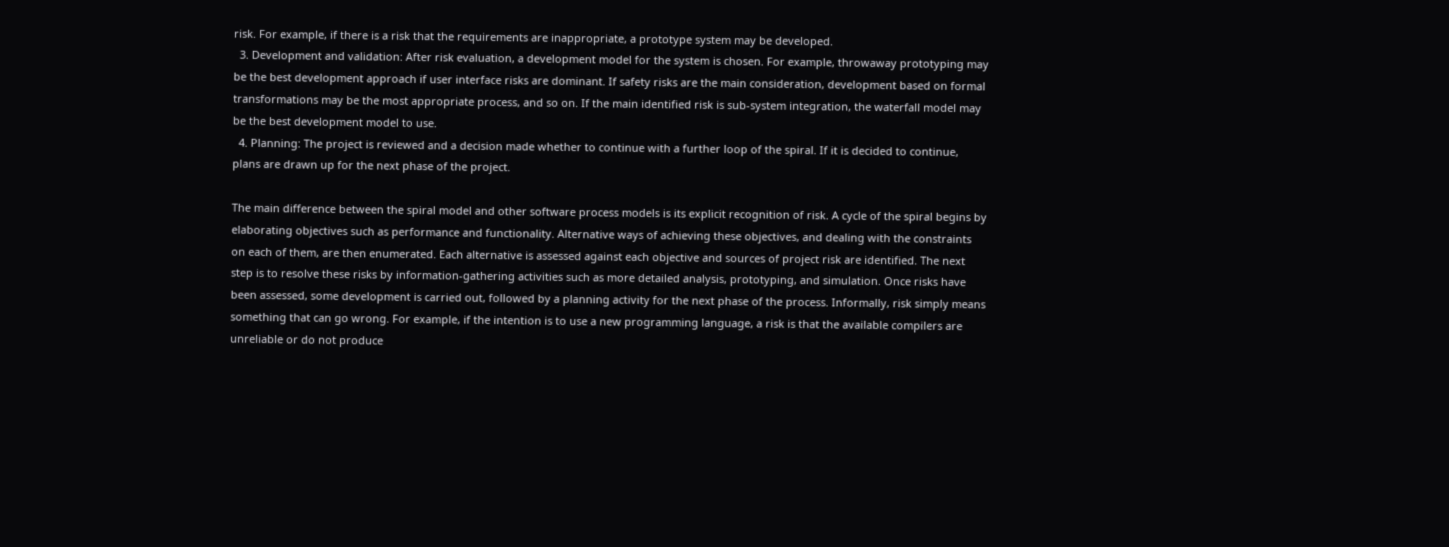risk. For example, if there is a risk that the requirements are inappropriate, a prototype system may be developed.
  3. Development and validation: After risk evaluation, a development model for the system is chosen. For example, throwaway prototyping may be the best development approach if user interface risks are dominant. If safety risks are the main consideration, development based on formal transformations may be the most appropriate process, and so on. If the main identified risk is sub-system integration, the waterfall model may be the best development model to use.
  4. Planning: The project is reviewed and a decision made whether to continue with a further loop of the spiral. If it is decided to continue, plans are drawn up for the next phase of the project.

The main difference between the spiral model and other software process models is its explicit recognition of risk. A cycle of the spiral begins by elaborating objectives such as performance and functionality. Alternative ways of achieving these objectives, and dealing with the constraints on each of them, are then enumerated. Each alternative is assessed against each objective and sources of project risk are identified. The next step is to resolve these risks by information-gathering activities such as more detailed analysis, prototyping, and simulation. Once risks have been assessed, some development is carried out, followed by a planning activity for the next phase of the process. Informally, risk simply means something that can go wrong. For example, if the intention is to use a new programming language, a risk is that the available compilers are unreliable or do not produce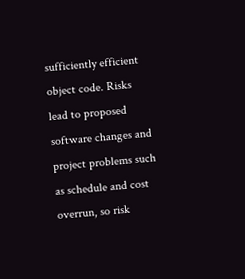sufficiently efficient object code. Risks lead to proposed software changes and project problems such as schedule and cost overrun, so risk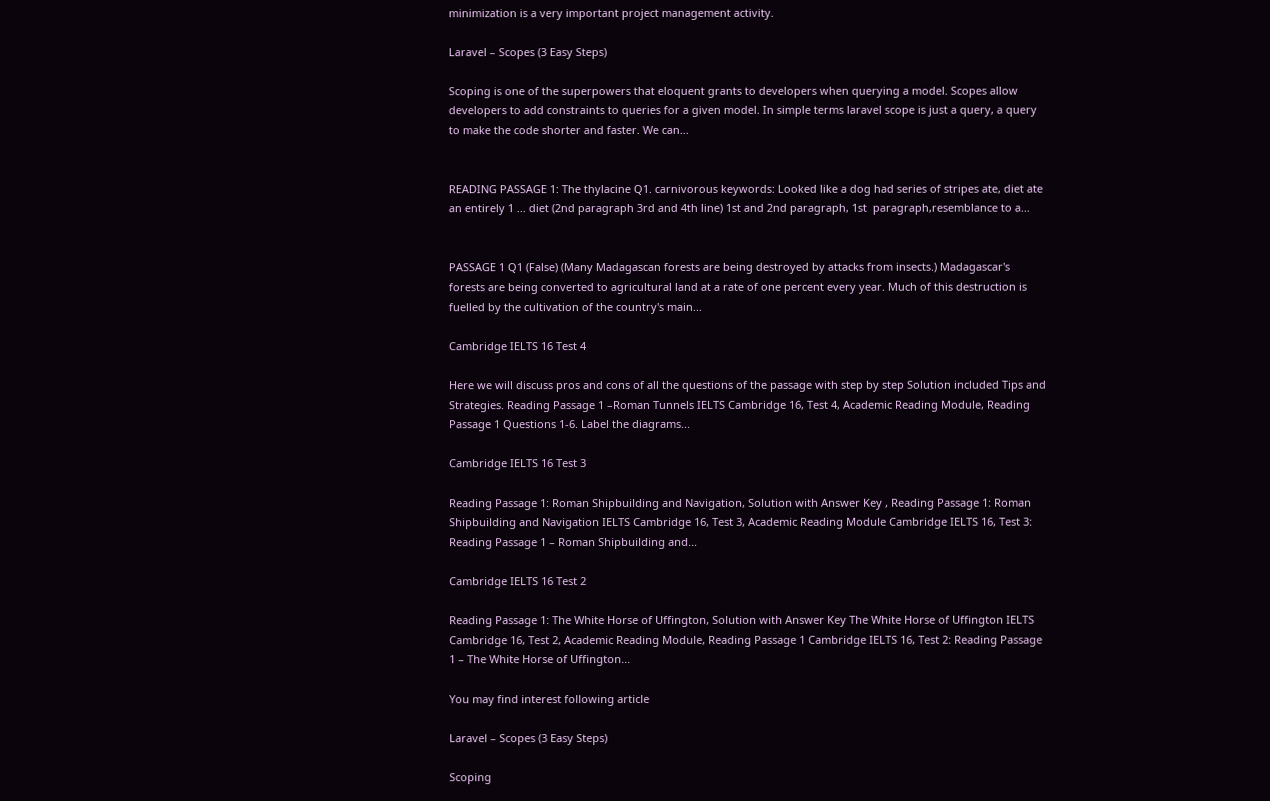minimization is a very important project management activity.

Laravel – Scopes (3 Easy Steps)

Scoping is one of the superpowers that eloquent grants to developers when querying a model. Scopes allow developers to add constraints to queries for a given model. In simple terms laravel scope is just a query, a query to make the code shorter and faster. We can...


READING PASSAGE 1: The thylacine Q1. carnivorous keywords: Looked like a dog had series of stripes ate, diet ate an entirely 1 ... diet (2nd paragraph 3rd and 4th line) 1st and 2nd paragraph, 1st  paragraph,resemblance to a...


PASSAGE 1 Q1 (False) (Many Madagascan forests are being destroyed by attacks from insects.) Madagascar's forests are being converted to agricultural land at a rate of one percent every year. Much of this destruction is fuelled by the cultivation of the country's main...

Cambridge IELTS 16 Test 4

Here we will discuss pros and cons of all the questions of the passage with step by step Solution included Tips and Strategies. Reading Passage 1 –Roman Tunnels IELTS Cambridge 16, Test 4, Academic Reading Module, Reading Passage 1 Questions 1-6. Label the diagrams...

Cambridge IELTS 16 Test 3

Reading Passage 1: Roman Shipbuilding and Navigation, Solution with Answer Key , Reading Passage 1: Roman Shipbuilding and Navigation IELTS Cambridge 16, Test 3, Academic Reading Module Cambridge IELTS 16, Test 3: Reading Passage 1 – Roman Shipbuilding and...

Cambridge IELTS 16 Test 2

Reading Passage 1: The White Horse of Uffington, Solution with Answer Key The White Horse of Uffington IELTS Cambridge 16, Test 2, Academic Reading Module, Reading Passage 1 Cambridge IELTS 16, Test 2: Reading Passage 1 – The White Horse of Uffington...

You may find interest following article

Laravel – Scopes (3 Easy Steps)

Scoping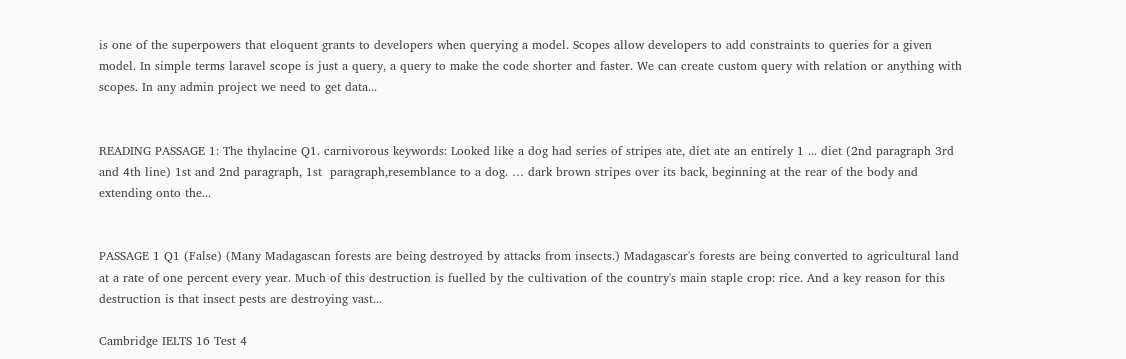is one of the superpowers that eloquent grants to developers when querying a model. Scopes allow developers to add constraints to queries for a given model. In simple terms laravel scope is just a query, a query to make the code shorter and faster. We can create custom query with relation or anything with scopes. In any admin project we need to get data...


READING PASSAGE 1: The thylacine Q1. carnivorous keywords: Looked like a dog had series of stripes ate, diet ate an entirely 1 ... diet (2nd paragraph 3rd and 4th line) 1st and 2nd paragraph, 1st  paragraph,resemblance to a dog. … dark brown stripes over its back, beginning at the rear of the body and extending onto the...


PASSAGE 1 Q1 (False) (Many Madagascan forests are being destroyed by attacks from insects.) Madagascar's forests are being converted to agricultural land at a rate of one percent every year. Much of this destruction is fuelled by the cultivation of the country's main staple crop: rice. And a key reason for this destruction is that insect pests are destroying vast...

Cambridge IELTS 16 Test 4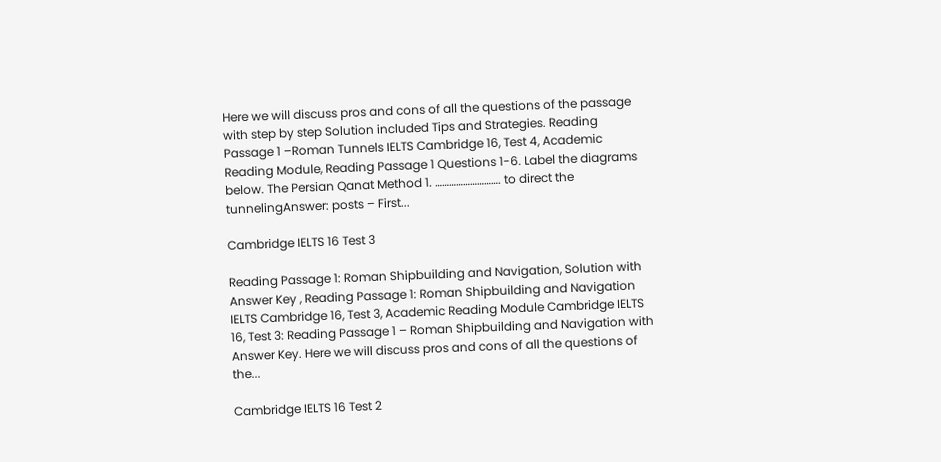Here we will discuss pros and cons of all the questions of the passage with step by step Solution included Tips and Strategies. Reading Passage 1 –Roman Tunnels IELTS Cambridge 16, Test 4, Academic Reading Module, Reading Passage 1 Questions 1-6. Label the diagrams below. The Persian Qanat Method 1. ………………………. to direct the tunnelingAnswer: posts – First...

Cambridge IELTS 16 Test 3

Reading Passage 1: Roman Shipbuilding and Navigation, Solution with Answer Key , Reading Passage 1: Roman Shipbuilding and Navigation IELTS Cambridge 16, Test 3, Academic Reading Module Cambridge IELTS 16, Test 3: Reading Passage 1 – Roman Shipbuilding and Navigation with Answer Key. Here we will discuss pros and cons of all the questions of the...

Cambridge IELTS 16 Test 2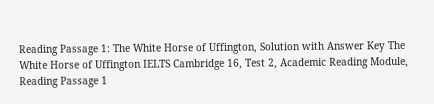Reading Passage 1: The White Horse of Uffington, Solution with Answer Key The White Horse of Uffington IELTS Cambridge 16, Test 2, Academic Reading Module, Reading Passage 1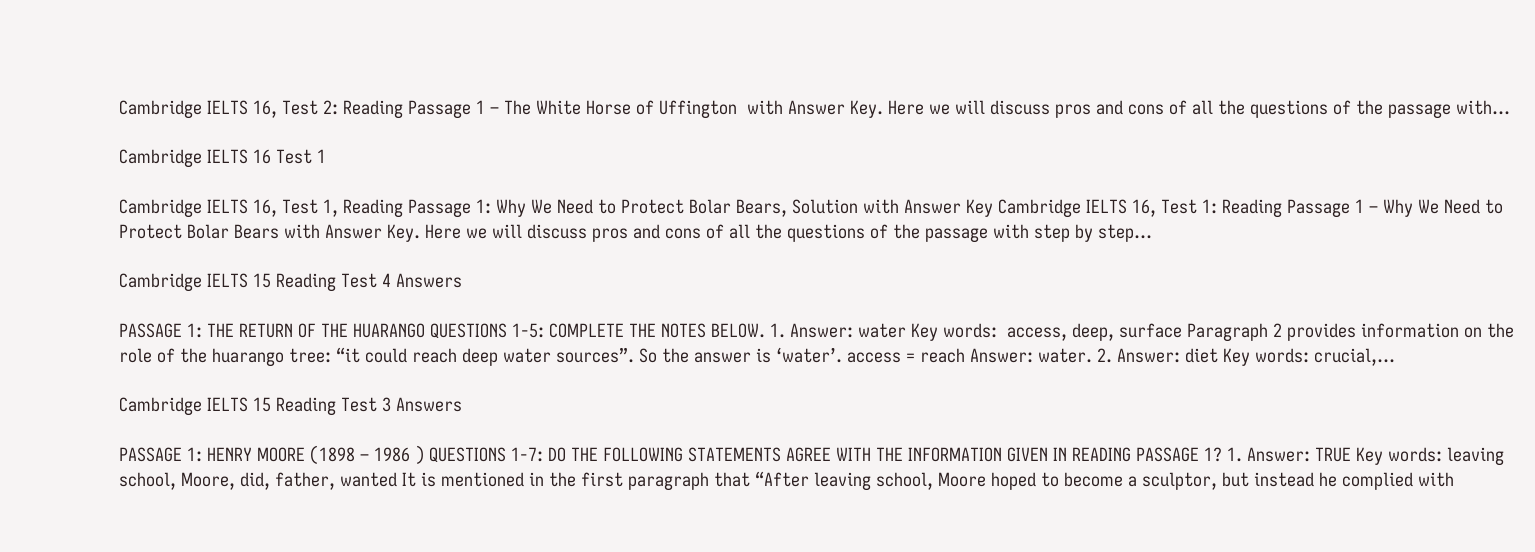Cambridge IELTS 16, Test 2: Reading Passage 1 – The White Horse of Uffington  with Answer Key. Here we will discuss pros and cons of all the questions of the passage with...

Cambridge IELTS 16 Test 1

Cambridge IELTS 16, Test 1, Reading Passage 1: Why We Need to Protect Bolar Bears, Solution with Answer Key Cambridge IELTS 16, Test 1: Reading Passage 1 – Why We Need to Protect Bolar Bears with Answer Key. Here we will discuss pros and cons of all the questions of the passage with step by step...

Cambridge IELTS 15 Reading Test 4 Answers

PASSAGE 1: THE RETURN OF THE HUARANGO QUESTIONS 1-5: COMPLETE THE NOTES BELOW. 1. Answer: water Key words:  access, deep, surface Paragraph 2 provides information on the role of the huarango tree: “it could reach deep water sources”. So the answer is ‘water’. access = reach Answer: water. 2. Answer: diet Key words: crucial,...

Cambridge IELTS 15 Reading Test 3 Answers

PASSAGE 1: HENRY MOORE (1898 – 1986 ) QUESTIONS 1-7: DO THE FOLLOWING STATEMENTS AGREE WITH THE INFORMATION GIVEN IN READING PASSAGE 1? 1. Answer: TRUE Key words: leaving school, Moore, did, father, wanted It is mentioned in the first paragraph that “After leaving school, Moore hoped to become a sculptor, but instead he complied with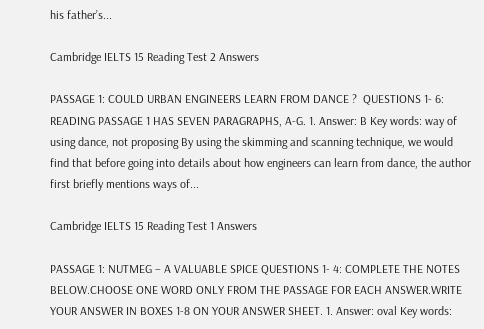his father’s...

Cambridge IELTS 15 Reading Test 2 Answers

PASSAGE 1: COULD URBAN ENGINEERS LEARN FROM DANCE ?  QUESTIONS 1- 6: READING PASSAGE 1 HAS SEVEN PARAGRAPHS, A-G. 1. Answer: B Key words: way of using dance, not proposing By using the skimming and scanning technique, we would find that before going into details about how engineers can learn from dance, the author first briefly mentions ways of...

Cambridge IELTS 15 Reading Test 1 Answers

PASSAGE 1: NUTMEG – A VALUABLE SPICE QUESTIONS 1- 4: COMPLETE THE NOTES BELOW.CHOOSE ONE WORD ONLY FROM THE PASSAGE FOR EACH ANSWER.WRITE YOUR ANSWER IN BOXES 1-8 ON YOUR ANSWER SHEET. 1. Answer: oval Key words: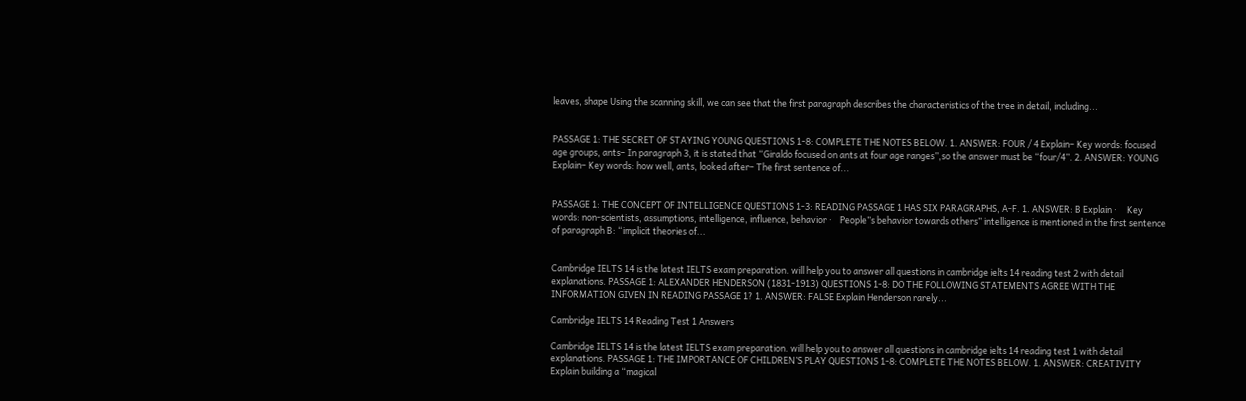leaves, shape Using the scanning skill, we can see that the first paragraph describes the characteristics of the tree in detail, including...


PASSAGE 1: THE SECRET OF STAYING YOUNG QUESTIONS 1-8: COMPLETE THE NOTES BELOW. 1. ANSWER: FOUR / 4 Explain– Key words: focused age groups, ants– In paragraph 3, it is stated that “Giraldo focused on ants at four age ranges”,so the answer must be “four/4”. 2. ANSWER: YOUNG Explain– Key words: how well, ants, looked after– The first sentence of...


PASSAGE 1: THE CONCEPT OF INTELLIGENCE QUESTIONS 1-3: READING PASSAGE 1 HAS SIX PARAGRAPHS, A-F. 1. ANSWER: B Explain ·     Key words: non-scientists, assumptions, intelligence, influence, behavior ·    People‟s behavior towards others‟ intelligence is mentioned in the first sentence of paragraph B: “implicit theories of...


Cambridge IELTS 14 is the latest IELTS exam preparation. will help you to answer all questions in cambridge ielts 14 reading test 2 with detail explanations. PASSAGE 1: ALEXANDER HENDERSON (1831-1913) QUESTIONS 1-8: DO THE FOLLOWING STATEMENTS AGREE WITH THE INFORMATION GIVEN IN READING PASSAGE 1? 1. ANSWER: FALSE Explain Henderson rarely...

Cambridge IELTS 14 Reading Test 1 Answers

Cambridge IELTS 14 is the latest IELTS exam preparation. will help you to answer all questions in cambridge ielts 14 reading test 1 with detail explanations. PASSAGE 1: THE IMPORTANCE OF CHILDREN’S PLAY QUESTIONS 1-8: COMPLETE THE NOTES BELOW. 1. ANSWER: CREATIVITY Explain building a “magical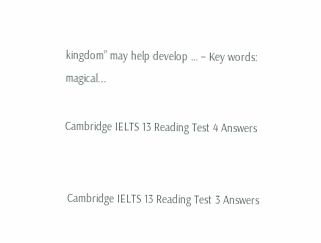kingdom” may help develop … – Key words: magical...

Cambridge IELTS 13 Reading Test 4 Answers


 Cambridge IELTS 13 Reading Test 3 Answers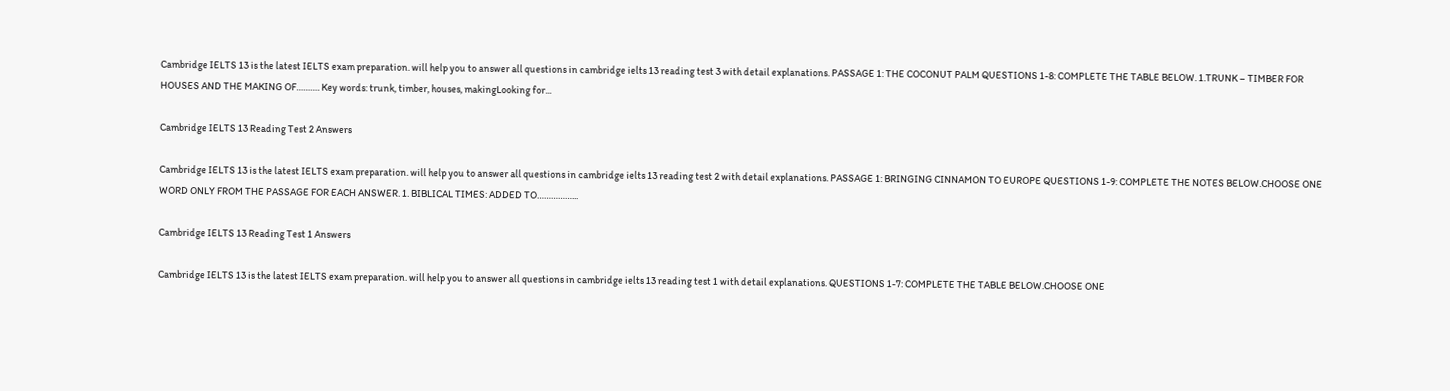Cambridge IELTS 13 is the latest IELTS exam preparation. will help you to answer all questions in cambridge ielts 13 reading test 3 with detail explanations. PASSAGE 1: THE COCONUT PALM QUESTIONS 1-8: COMPLETE THE TABLE BELOW. 1.TRUNK – TIMBER FOR HOUSES AND THE MAKING OF………. Key words: trunk, timber, houses, makingLooking for...

Cambridge IELTS 13 Reading Test 2 Answers

Cambridge IELTS 13 is the latest IELTS exam preparation. will help you to answer all questions in cambridge ielts 13 reading test 2 with detail explanations. PASSAGE 1: BRINGING CINNAMON TO EUROPE QUESTIONS 1-9: COMPLETE THE NOTES BELOW.CHOOSE ONE WORD ONLY FROM THE PASSAGE FOR EACH ANSWER. 1. BIBLICAL TIMES: ADDED TO……………...

Cambridge IELTS 13 Reading Test 1 Answers

Cambridge IELTS 13 is the latest IELTS exam preparation. will help you to answer all questions in cambridge ielts 13 reading test 1 with detail explanations. QUESTIONS 1-7: COMPLETE THE TABLE BELOW.CHOOSE ONE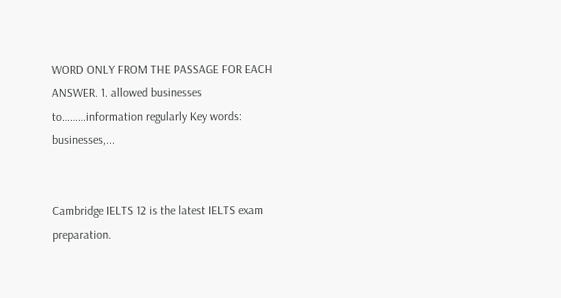WORD ONLY FROM THE PASSAGE FOR EACH ANSWER. 1. allowed businesses to………information regularly Key words: businesses,...


Cambridge IELTS 12 is the latest IELTS exam preparation.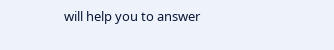will help you to answer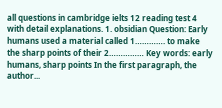all questions in cambridge ielts 12 reading test 4 with detail explanations. 1. obsidian Question: Early humans used a material called 1…………. to make the sharp points of their 2…………… Key words: early humans, sharp points In the first paragraph, the author...